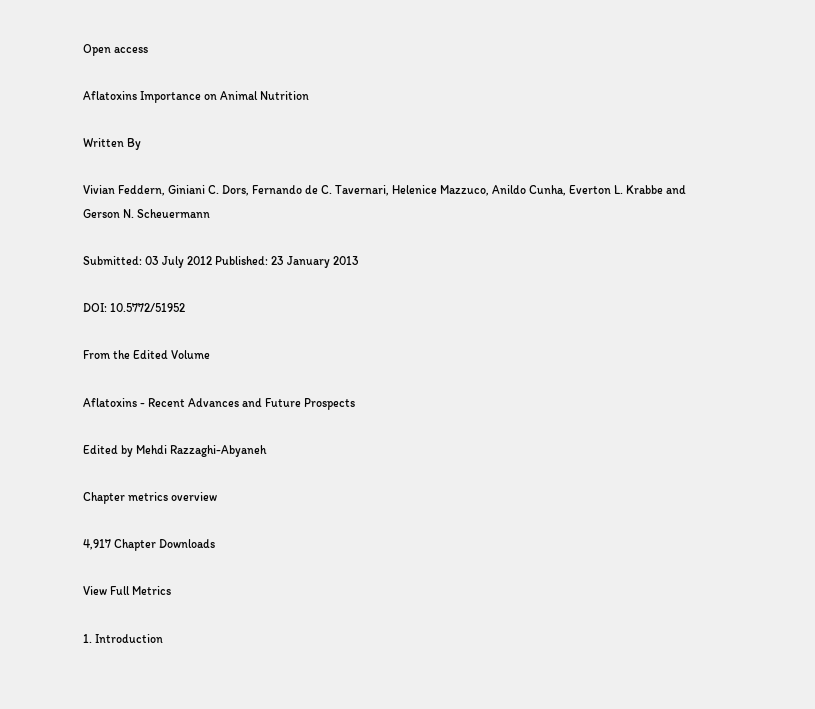Open access

Aflatoxins Importance on Animal Nutrition

Written By

Vivian Feddern, Giniani C. Dors, Fernando de C. Tavernari, Helenice Mazzuco, Anildo Cunha, Everton L. Krabbe and Gerson N. Scheuermann

Submitted: 03 July 2012 Published: 23 January 2013

DOI: 10.5772/51952

From the Edited Volume

Aflatoxins - Recent Advances and Future Prospects

Edited by Mehdi Razzaghi-Abyaneh

Chapter metrics overview

4,917 Chapter Downloads

View Full Metrics

1. Introduction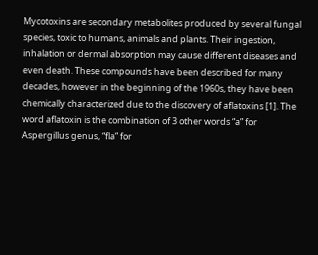Mycotoxins are secondary metabolites produced by several fungal species, toxic to humans, animals and plants. Their ingestion, inhalation or dermal absorption may cause different diseases and even death. These compounds have been described for many decades, however in the beginning of the 1960s, they have been chemically characterized due to the discovery of aflatoxins [1]. The word aflatoxin is the combination of 3 other words “a” for Aspergillus genus, “fla” for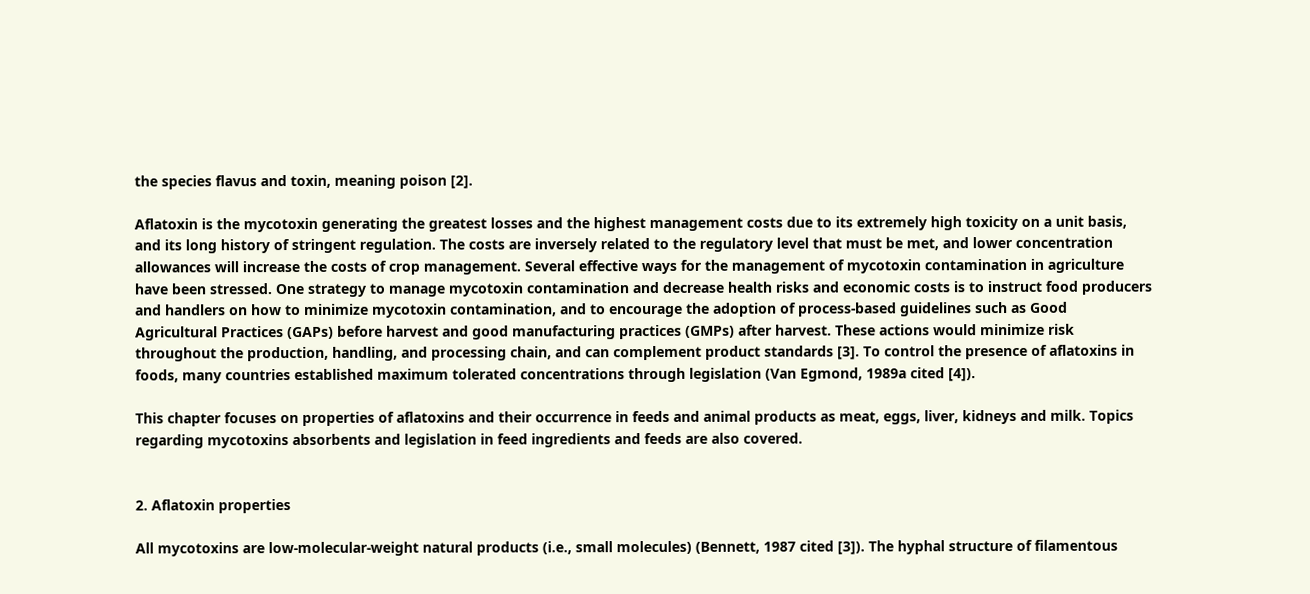the species flavus and toxin, meaning poison [2].

Aflatoxin is the mycotoxin generating the greatest losses and the highest management costs due to its extremely high toxicity on a unit basis, and its long history of stringent regulation. The costs are inversely related to the regulatory level that must be met, and lower concentration allowances will increase the costs of crop management. Several effective ways for the management of mycotoxin contamination in agriculture have been stressed. One strategy to manage mycotoxin contamination and decrease health risks and economic costs is to instruct food producers and handlers on how to minimize mycotoxin contamination, and to encourage the adoption of process-based guidelines such as Good Agricultural Practices (GAPs) before harvest and good manufacturing practices (GMPs) after harvest. These actions would minimize risk throughout the production, handling, and processing chain, and can complement product standards [3]. To control the presence of aflatoxins in foods, many countries established maximum tolerated concentrations through legislation (Van Egmond, 1989a cited [4]).

This chapter focuses on properties of aflatoxins and their occurrence in feeds and animal products as meat, eggs, liver, kidneys and milk. Topics regarding mycotoxins absorbents and legislation in feed ingredients and feeds are also covered.


2. Aflatoxin properties

All mycotoxins are low-molecular-weight natural products (i.e., small molecules) (Bennett, 1987 cited [3]). The hyphal structure of filamentous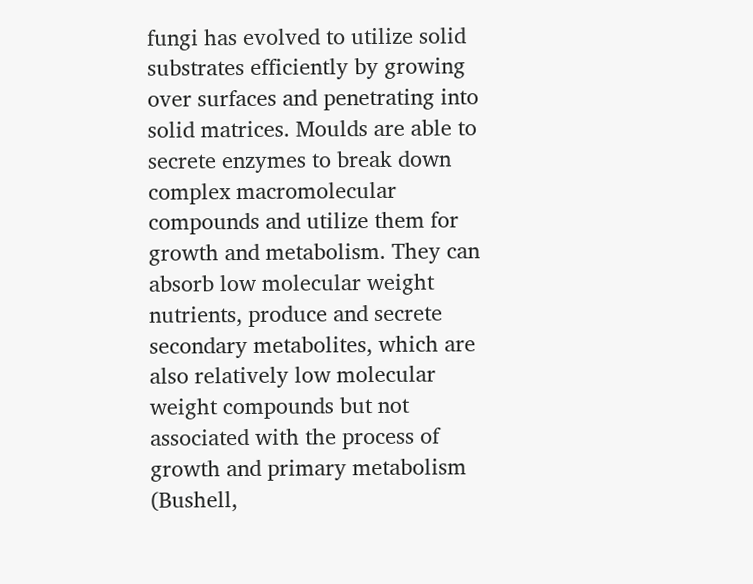fungi has evolved to utilize solid substrates efficiently by growing over surfaces and penetrating into solid matrices. Moulds are able to secrete enzymes to break down complex macromolecular compounds and utilize them for growth and metabolism. They can absorb low molecular weight nutrients, produce and secrete secondary metabolites, which are also relatively low molecular weight compounds but not associated with the process of growth and primary metabolism (Bushell,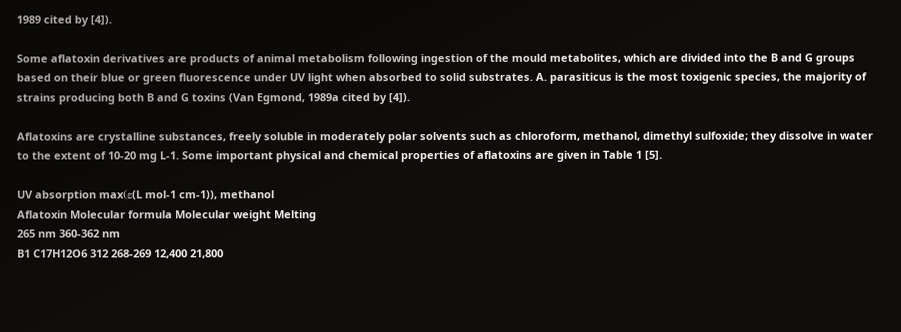1989 cited by [4]).

Some aflatoxin derivatives are products of animal metabolism following ingestion of the mould metabolites, which are divided into the B and G groups based on their blue or green fluorescence under UV light when absorbed to solid substrates. A. parasiticus is the most toxigenic species, the majority of strains producing both B and G toxins (Van Egmond, 1989a cited by [4]).

Aflatoxins are crystalline substances, freely soluble in moderately polar solvents such as chloroform, methanol, dimethyl sulfoxide; they dissolve in water to the extent of 10-20 mg L-1. Some important physical and chemical properties of aflatoxins are given in Table 1 [5].

UV absorption max(ε(L mol-1 cm-1)), methanol
Aflatoxin Molecular formula Molecular weight Melting
265 nm 360-362 nm
B1 C17H12O6 312 268-269 12,400 21,800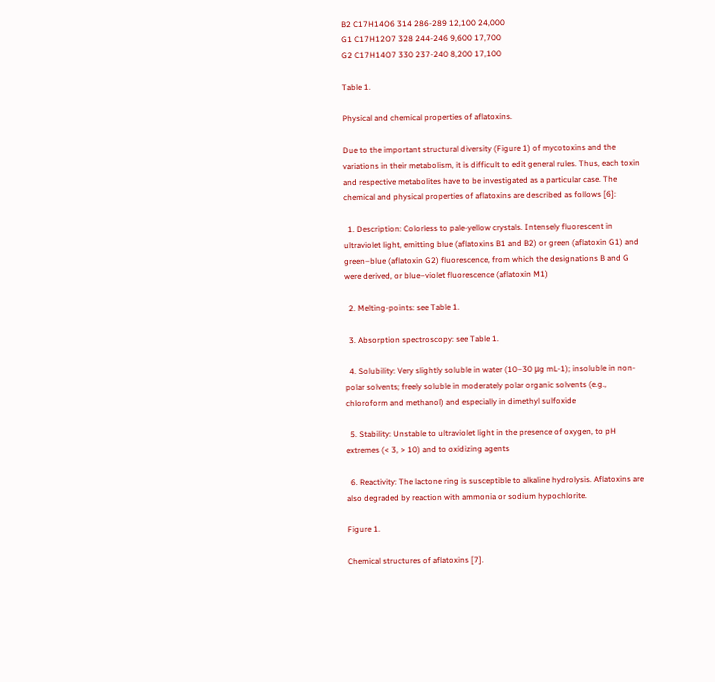B2 C17H14O6 314 286-289 12,100 24,000
G1 C17H12O7 328 244-246 9,600 17,700
G2 C17H14O7 330 237-240 8,200 17,100

Table 1.

Physical and chemical properties of aflatoxins.

Due to the important structural diversity (Figure 1) of mycotoxins and the variations in their metabolism, it is difficult to edit general rules. Thus, each toxin and respective metabolites have to be investigated as a particular case. The chemical and physical properties of aflatoxins are described as follows [6]:

  1. Description: Colorless to pale-yellow crystals. Intensely fluorescent in ultraviolet light, emitting blue (aflatoxins B1 and B2) or green (aflatoxin G1) and green–blue (aflatoxin G2) fluorescence, from which the designations B and G were derived, or blue–violet fluorescence (aflatoxin M1)

  2. Melting-points: see Table 1.

  3. Absorption spectroscopy: see Table 1.

  4. Solubility: Very slightly soluble in water (10–30 μg mL-1); insoluble in non-polar solvents; freely soluble in moderately polar organic solvents (e.g., chloroform and methanol) and especially in dimethyl sulfoxide

  5. Stability: Unstable to ultraviolet light in the presence of oxygen, to pH extremes (< 3, > 10) and to oxidizing agents

  6. Reactivity: The lactone ring is susceptible to alkaline hydrolysis. Aflatoxins are also degraded by reaction with ammonia or sodium hypochlorite.

Figure 1.

Chemical structures of aflatoxins [7].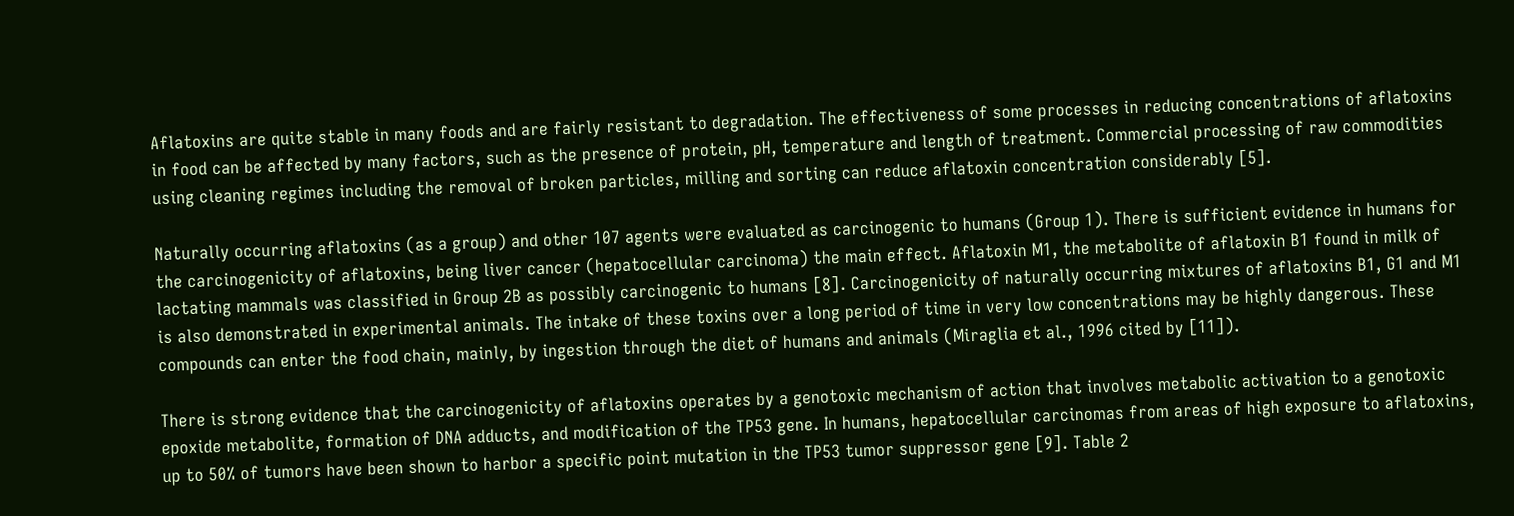Aflatoxins are quite stable in many foods and are fairly resistant to degradation. The effectiveness of some processes in reducing concentrations of aflatoxins in food can be affected by many factors, such as the presence of protein, pH, temperature and length of treatment. Commercial processing of raw commodities using cleaning regimes including the removal of broken particles, milling and sorting can reduce aflatoxin concentration considerably [5].

Naturally occurring aflatoxins (as a group) and other 107 agents were evaluated as carcinogenic to humans (Group 1). There is sufficient evidence in humans for the carcinogenicity of aflatoxins, being liver cancer (hepatocellular carcinoma) the main effect. Aflatoxin M1, the metabolite of aflatoxin B1 found in milk of lactating mammals was classified in Group 2B as possibly carcinogenic to humans [8]. Carcinogenicity of naturally occurring mixtures of aflatoxins B1, G1 and M1 is also demonstrated in experimental animals. The intake of these toxins over a long period of time in very low concentrations may be highly dangerous. These compounds can enter the food chain, mainly, by ingestion through the diet of humans and animals (Miraglia et al., 1996 cited by [11]).

There is strong evidence that the carcinogenicity of aflatoxins operates by a genotoxic mechanism of action that involves metabolic activation to a genotoxic epoxide metabolite, formation of DNA adducts, and modification of the TP53 gene. In humans, hepatocellular carcinomas from areas of high exposure to aflatoxins, up to 50% of tumors have been shown to harbor a specific point mutation in the TP53 tumor suppressor gene [9]. Table 2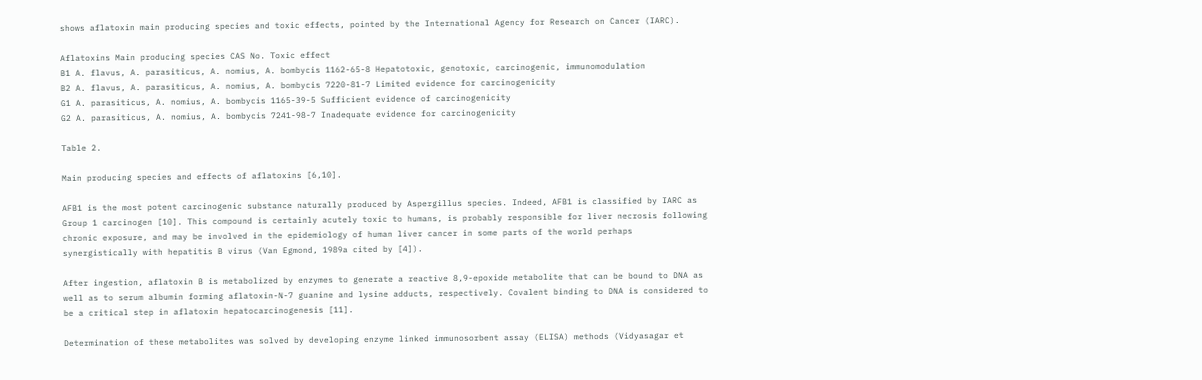shows aflatoxin main producing species and toxic effects, pointed by the International Agency for Research on Cancer (IARC).

Aflatoxins Main producing species CAS No. Toxic effect
B1 A. flavus, A. parasiticus, A. nomius, A. bombycis 1162-65-8 Hepatotoxic, genotoxic, carcinogenic, immunomodulation
B2 A. flavus, A. parasiticus, A. nomius, A. bombycis 7220-81-7 Limited evidence for carcinogenicity
G1 A. parasiticus, A. nomius, A. bombycis 1165-39-5 Sufficient evidence of carcinogenicity
G2 A. parasiticus, A. nomius, A. bombycis 7241-98-7 Inadequate evidence for carcinogenicity

Table 2.

Main producing species and effects of aflatoxins [6,10].

AFB1 is the most potent carcinogenic substance naturally produced by Aspergillus species. Indeed, AFB1 is classified by IARC as Group 1 carcinogen [10]. This compound is certainly acutely toxic to humans, is probably responsible for liver necrosis following chronic exposure, and may be involved in the epidemiology of human liver cancer in some parts of the world perhaps synergistically with hepatitis B virus (Van Egmond, 1989a cited by [4]).

After ingestion, aflatoxin B is metabolized by enzymes to generate a reactive 8,9-epoxide metabolite that can be bound to DNA as well as to serum albumin forming aflatoxin-N-7 guanine and lysine adducts, respectively. Covalent binding to DNA is considered to be a critical step in aflatoxin hepatocarcinogenesis [11].

Determination of these metabolites was solved by developing enzyme linked immunosorbent assay (ELISA) methods (Vidyasagar et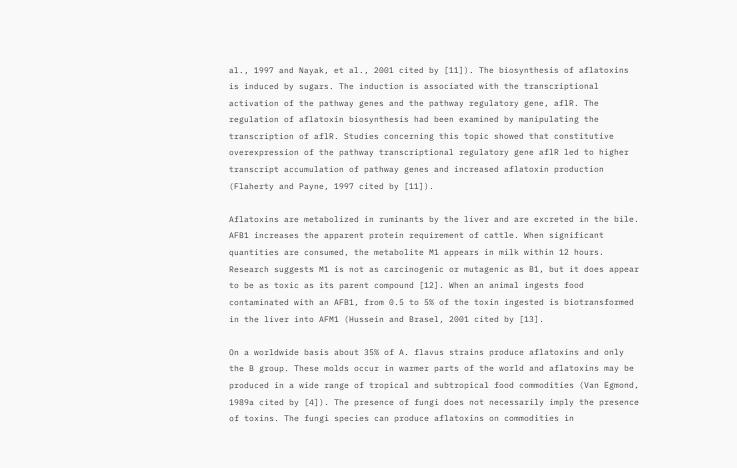al., 1997 and Nayak, et al., 2001 cited by [11]). The biosynthesis of aflatoxins is induced by sugars. The induction is associated with the transcriptional activation of the pathway genes and the pathway regulatory gene, aflR. The regulation of aflatoxin biosynthesis had been examined by manipulating the transcription of aflR. Studies concerning this topic showed that constitutive overexpression of the pathway transcriptional regulatory gene aflR led to higher transcript accumulation of pathway genes and increased aflatoxin production (Flaherty and Payne, 1997 cited by [11]).

Aflatoxins are metabolized in ruminants by the liver and are excreted in the bile. AFB1 increases the apparent protein requirement of cattle. When significant quantities are consumed, the metabolite M1 appears in milk within 12 hours. Research suggests M1 is not as carcinogenic or mutagenic as B1, but it does appear to be as toxic as its parent compound [12]. When an animal ingests food contaminated with an AFB1, from 0.5 to 5% of the toxin ingested is biotransformed in the liver into AFM1 (Hussein and Brasel, 2001 cited by [13].

On a worldwide basis about 35% of A. flavus strains produce aflatoxins and only the B group. These molds occur in warmer parts of the world and aflatoxins may be produced in a wide range of tropical and subtropical food commodities (Van Egmond, 1989a cited by [4]). The presence of fungi does not necessarily imply the presence of toxins. The fungi species can produce aflatoxins on commodities in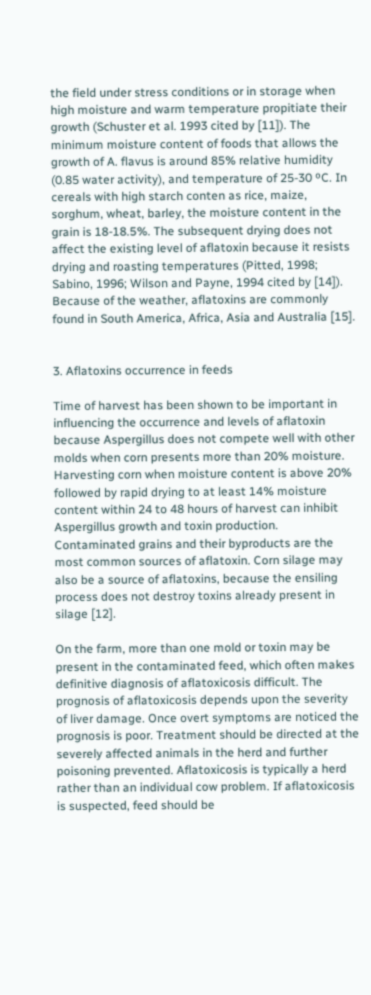the field under stress conditions or in storage when high moisture and warm temperature propitiate their growth (Schuster et al. 1993 cited by [11]). The minimum moisture content of foods that allows the growth of A. flavus is around 85% relative humidity (0.85 water activity), and temperature of 25-30 ºC. In cereals with high starch conten as rice, maize, sorghum, wheat, barley, the moisture content in the grain is 18-18.5%. The subsequent drying does not affect the existing level of aflatoxin because it resists drying and roasting temperatures (Pitted, 1998; Sabino, 1996; Wilson and Payne, 1994 cited by [14]). Because of the weather, aflatoxins are commonly found in South America, Africa, Asia and Australia [15].


3. Aflatoxins occurrence in feeds

Time of harvest has been shown to be important in influencing the occurrence and levels of aflatoxin because Aspergillus does not compete well with other molds when corn presents more than 20% moisture. Harvesting corn when moisture content is above 20% followed by rapid drying to at least 14% moisture content within 24 to 48 hours of harvest can inhibit Aspergillus growth and toxin production. Contaminated grains and their byproducts are the most common sources of aflatoxin. Corn silage may also be a source of aflatoxins, because the ensiling process does not destroy toxins already present in silage [12].

On the farm, more than one mold or toxin may be present in the contaminated feed, which often makes definitive diagnosis of aflatoxicosis difficult. The prognosis of aflatoxicosis depends upon the severity of liver damage. Once overt symptoms are noticed the prognosis is poor. Treatment should be directed at the severely affected animals in the herd and further poisoning prevented. Aflatoxicosis is typically a herd rather than an individual cow problem. If aflatoxicosis is suspected, feed should be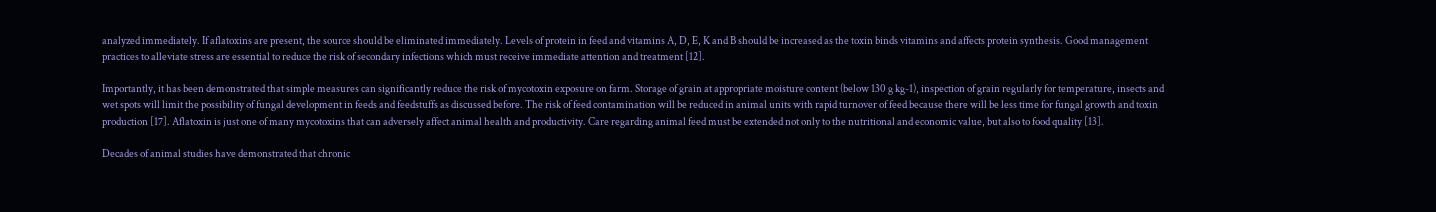analyzed immediately. If aflatoxins are present, the source should be eliminated immediately. Levels of protein in feed and vitamins A, D, E, K and B should be increased as the toxin binds vitamins and affects protein synthesis. Good management practices to alleviate stress are essential to reduce the risk of secondary infections which must receive immediate attention and treatment [12].

Importantly, it has been demonstrated that simple measures can significantly reduce the risk of mycotoxin exposure on farm. Storage of grain at appropriate moisture content (below 130 g kg-1), inspection of grain regularly for temperature, insects and wet spots will limit the possibility of fungal development in feeds and feedstuffs as discussed before. The risk of feed contamination will be reduced in animal units with rapid turnover of feed because there will be less time for fungal growth and toxin production [17]. Aflatoxin is just one of many mycotoxins that can adversely affect animal health and productivity. Care regarding animal feed must be extended not only to the nutritional and economic value, but also to food quality [13].

Decades of animal studies have demonstrated that chronic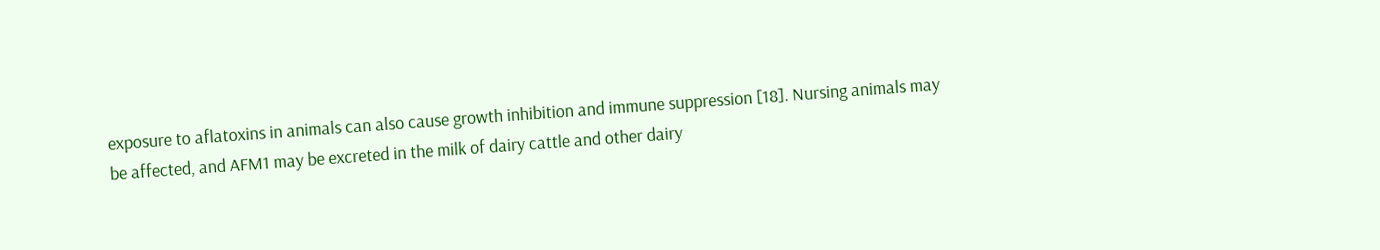exposure to aflatoxins in animals can also cause growth inhibition and immune suppression [18]. Nursing animals may be affected, and AFM1 may be excreted in the milk of dairy cattle and other dairy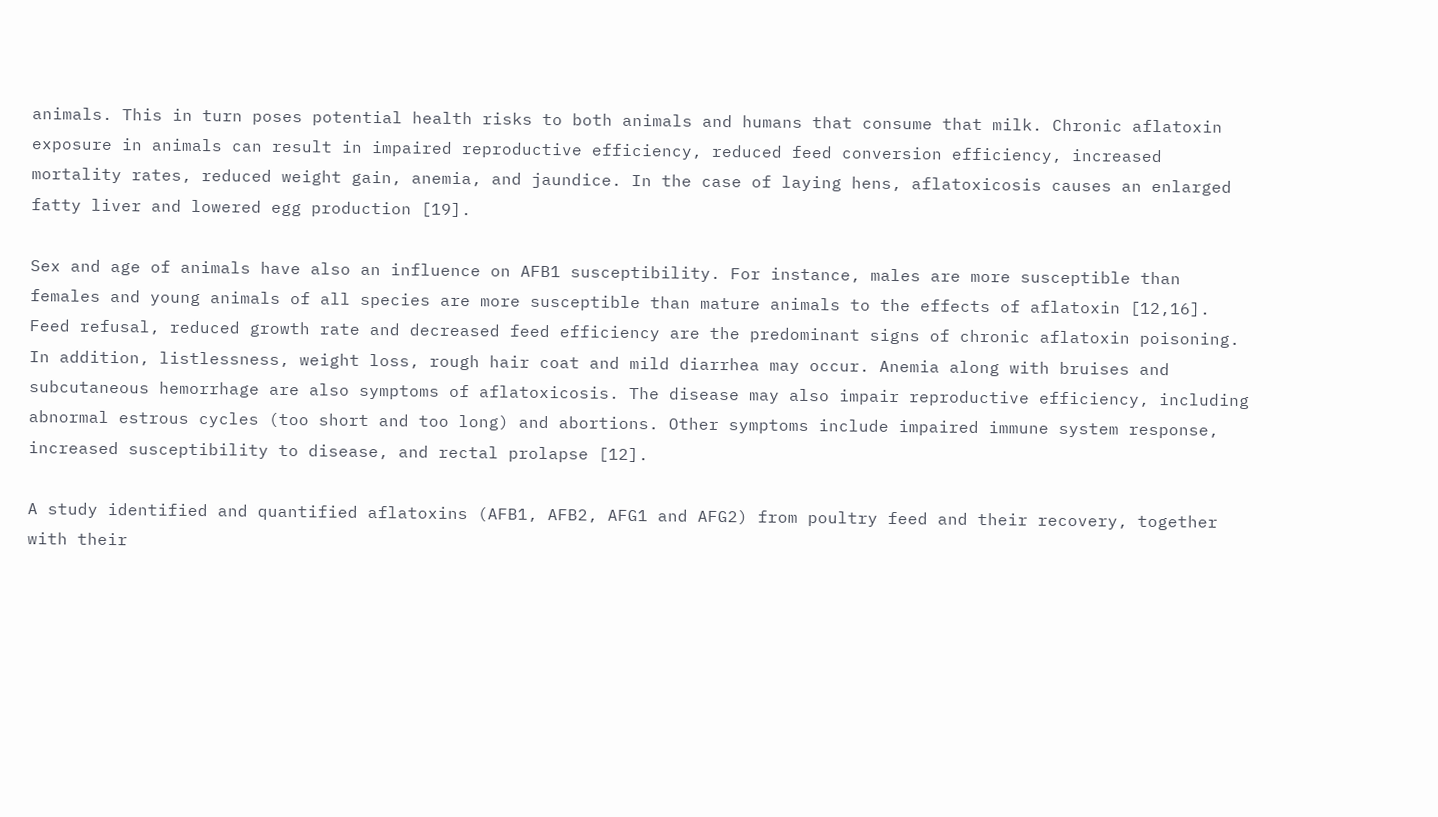animals. This in turn poses potential health risks to both animals and humans that consume that milk. Chronic aflatoxin exposure in animals can result in impaired reproductive efficiency, reduced feed conversion efficiency, increased mortality rates, reduced weight gain, anemia, and jaundice. In the case of laying hens, aflatoxicosis causes an enlarged fatty liver and lowered egg production [19].

Sex and age of animals have also an influence on AFB1 susceptibility. For instance, males are more susceptible than females and young animals of all species are more susceptible than mature animals to the effects of aflatoxin [12,16]. Feed refusal, reduced growth rate and decreased feed efficiency are the predominant signs of chronic aflatoxin poisoning. In addition, listlessness, weight loss, rough hair coat and mild diarrhea may occur. Anemia along with bruises and subcutaneous hemorrhage are also symptoms of aflatoxicosis. The disease may also impair reproductive efficiency, including abnormal estrous cycles (too short and too long) and abortions. Other symptoms include impaired immune system response, increased susceptibility to disease, and rectal prolapse [12].

A study identified and quantified aflatoxins (AFB1, AFB2, AFG1 and AFG2) from poultry feed and their recovery, together with their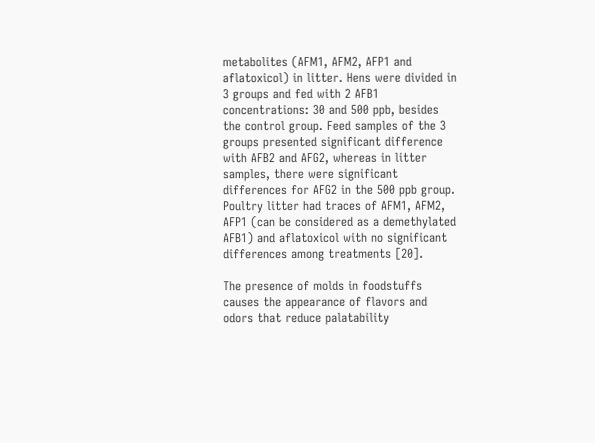metabolites (AFM1, AFM2, AFP1 and aflatoxicol) in litter. Hens were divided in 3 groups and fed with 2 AFB1 concentrations: 30 and 500 ppb, besides the control group. Feed samples of the 3 groups presented significant difference with AFB2 and AFG2, whereas in litter samples, there were significant differences for AFG2 in the 500 ppb group. Poultry litter had traces of AFM1, AFM2, AFP1 (can be considered as a demethylated AFB1) and aflatoxicol with no significant differences among treatments [20].

The presence of molds in foodstuffs causes the appearance of flavors and odors that reduce palatability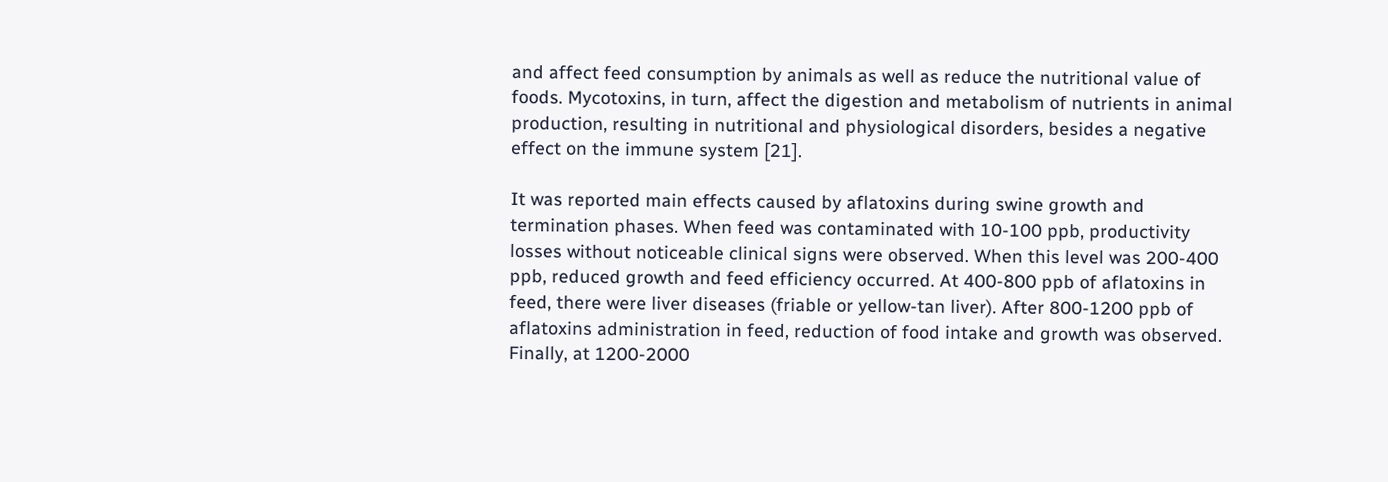and affect feed consumption by animals as well as reduce the nutritional value of foods. Mycotoxins, in turn, affect the digestion and metabolism of nutrients in animal production, resulting in nutritional and physiological disorders, besides a negative effect on the immune system [21].

It was reported main effects caused by aflatoxins during swine growth and termination phases. When feed was contaminated with 10-100 ppb, productivity losses without noticeable clinical signs were observed. When this level was 200-400 ppb, reduced growth and feed efficiency occurred. At 400-800 ppb of aflatoxins in feed, there were liver diseases (friable or yellow-tan liver). After 800-1200 ppb of aflatoxins administration in feed, reduction of food intake and growth was observed. Finally, at 1200-2000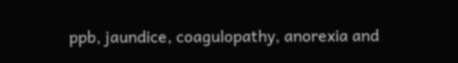ppb, jaundice, coagulopathy, anorexia and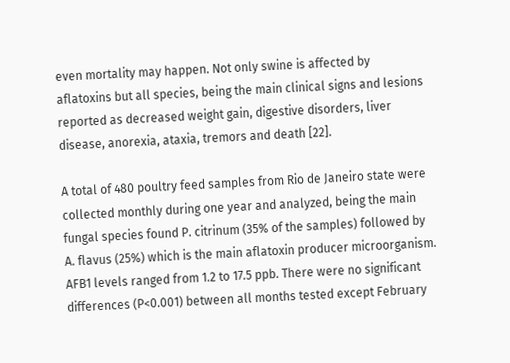even mortality may happen. Not only swine is affected by aflatoxins but all species, being the main clinical signs and lesions reported as decreased weight gain, digestive disorders, liver disease, anorexia, ataxia, tremors and death [22].

A total of 480 poultry feed samples from Rio de Janeiro state were collected monthly during one year and analyzed, being the main fungal species found P. citrinum (35% of the samples) followed by A. flavus (25%) which is the main aflatoxin producer microorganism. AFB1 levels ranged from 1.2 to 17.5 ppb. There were no significant differences (P<0.001) between all months tested except February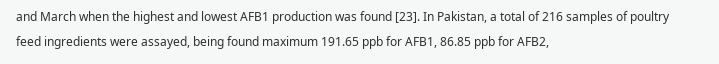and March when the highest and lowest AFB1 production was found [23]. In Pakistan, a total of 216 samples of poultry feed ingredients were assayed, being found maximum 191.65 ppb for AFB1, 86.85 ppb for AFB2,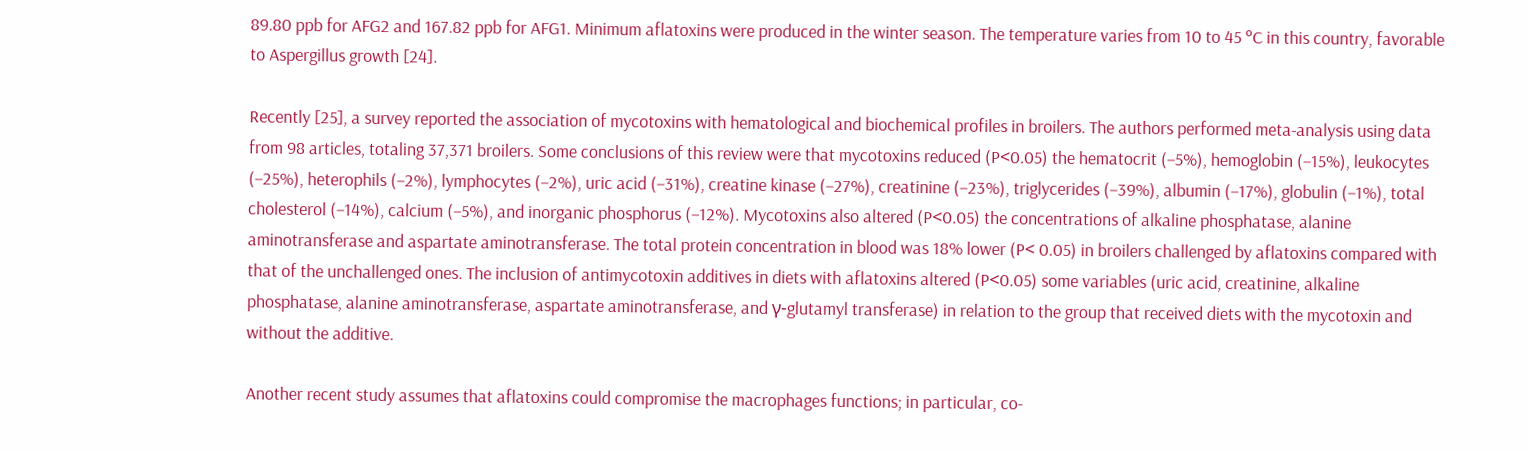89.80 ppb for AFG2 and 167.82 ppb for AFG1. Minimum aflatoxins were produced in the winter season. The temperature varies from 10 to 45 ºC in this country, favorable to Aspergillus growth [24].

Recently [25], a survey reported the association of mycotoxins with hematological and biochemical profiles in broilers. The authors performed meta-analysis using data from 98 articles, totaling 37,371 broilers. Some conclusions of this review were that mycotoxins reduced (P<0.05) the hematocrit (−5%), hemoglobin (−15%), leukocytes (−25%), heterophils (−2%), lymphocytes (−2%), uric acid (−31%), creatine kinase (−27%), creatinine (−23%), triglycerides (−39%), albumin (−17%), globulin (−1%), total cholesterol (−14%), calcium (−5%), and inorganic phosphorus (−12%). Mycotoxins also altered (P<0.05) the concentrations of alkaline phosphatase, alanine aminotransferase and aspartate aminotransferase. The total protein concentration in blood was 18% lower (P< 0.05) in broilers challenged by aflatoxins compared with that of the unchallenged ones. The inclusion of antimycotoxin additives in diets with aflatoxins altered (P<0.05) some variables (uric acid, creatinine, alkaline phosphatase, alanine aminotransferase, aspartate aminotransferase, and γ-glutamyl transferase) in relation to the group that received diets with the mycotoxin and without the additive.

Another recent study assumes that aflatoxins could compromise the macrophages functions; in particular, co-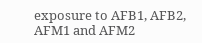exposure to AFB1, AFB2, AFM1 and AFM2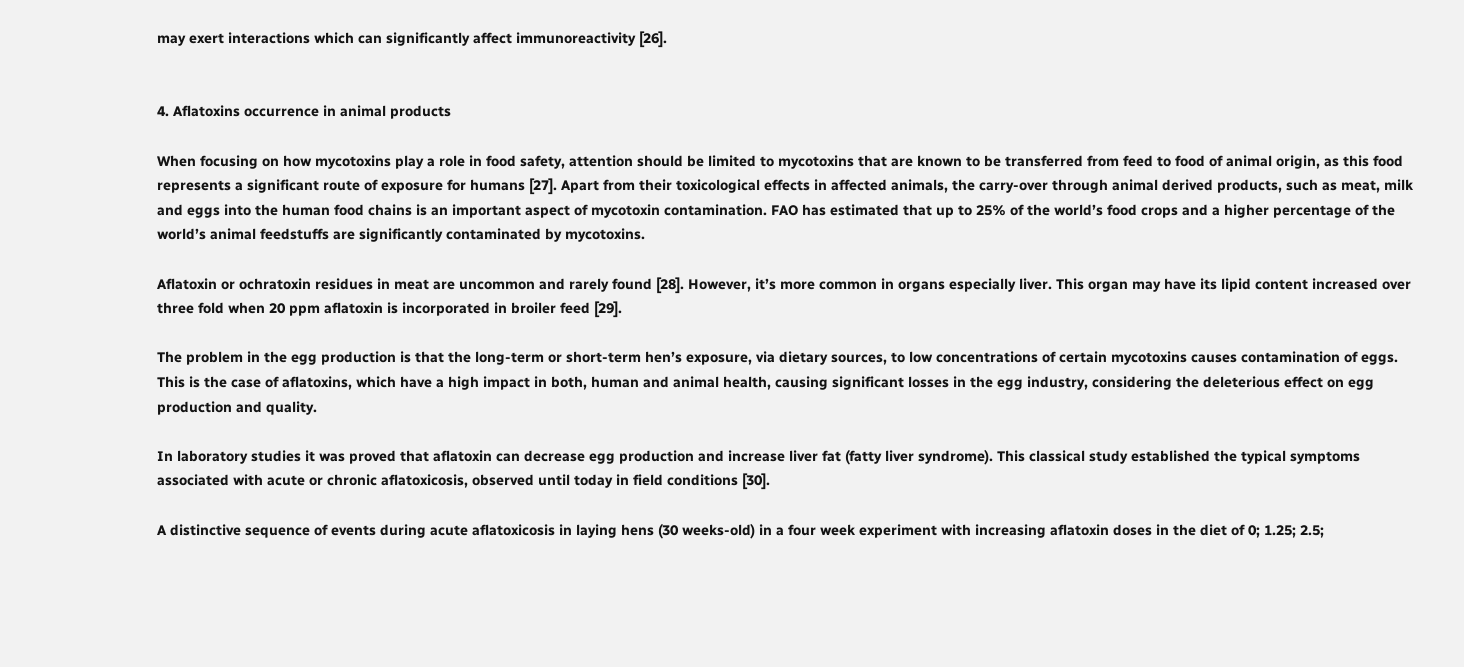may exert interactions which can significantly affect immunoreactivity [26].


4. Aflatoxins occurrence in animal products

When focusing on how mycotoxins play a role in food safety, attention should be limited to mycotoxins that are known to be transferred from feed to food of animal origin, as this food represents a significant route of exposure for humans [27]. Apart from their toxicological effects in affected animals, the carry-over through animal derived products, such as meat, milk and eggs into the human food chains is an important aspect of mycotoxin contamination. FAO has estimated that up to 25% of the world’s food crops and a higher percentage of the world’s animal feedstuffs are significantly contaminated by mycotoxins.

Aflatoxin or ochratoxin residues in meat are uncommon and rarely found [28]. However, it’s more common in organs especially liver. This organ may have its lipid content increased over three fold when 20 ppm aflatoxin is incorporated in broiler feed [29].

The problem in the egg production is that the long-term or short-term hen’s exposure, via dietary sources, to low concentrations of certain mycotoxins causes contamination of eggs. This is the case of aflatoxins, which have a high impact in both, human and animal health, causing significant losses in the egg industry, considering the deleterious effect on egg production and quality.

In laboratory studies it was proved that aflatoxin can decrease egg production and increase liver fat (fatty liver syndrome). This classical study established the typical symptoms associated with acute or chronic aflatoxicosis, observed until today in field conditions [30].

A distinctive sequence of events during acute aflatoxicosis in laying hens (30 weeks-old) in a four week experiment with increasing aflatoxin doses in the diet of 0; 1.25; 2.5;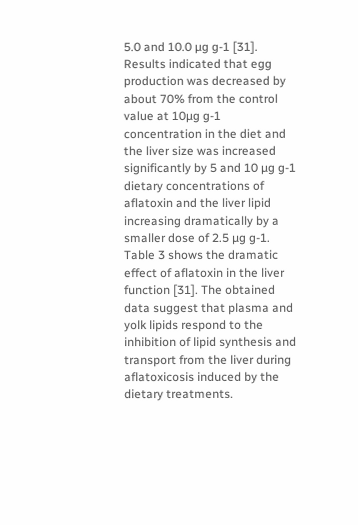5.0 and 10.0 µg g-1 [31]. Results indicated that egg production was decreased by about 70% from the control value at 10µg g-1 concentration in the diet and the liver size was increased significantly by 5 and 10 µg g-1 dietary concentrations of aflatoxin and the liver lipid increasing dramatically by a smaller dose of 2.5 µg g-1. Table 3 shows the dramatic effect of aflatoxin in the liver function [31]. The obtained data suggest that plasma and yolk lipids respond to the inhibition of lipid synthesis and transport from the liver during aflatoxicosis induced by the dietary treatments.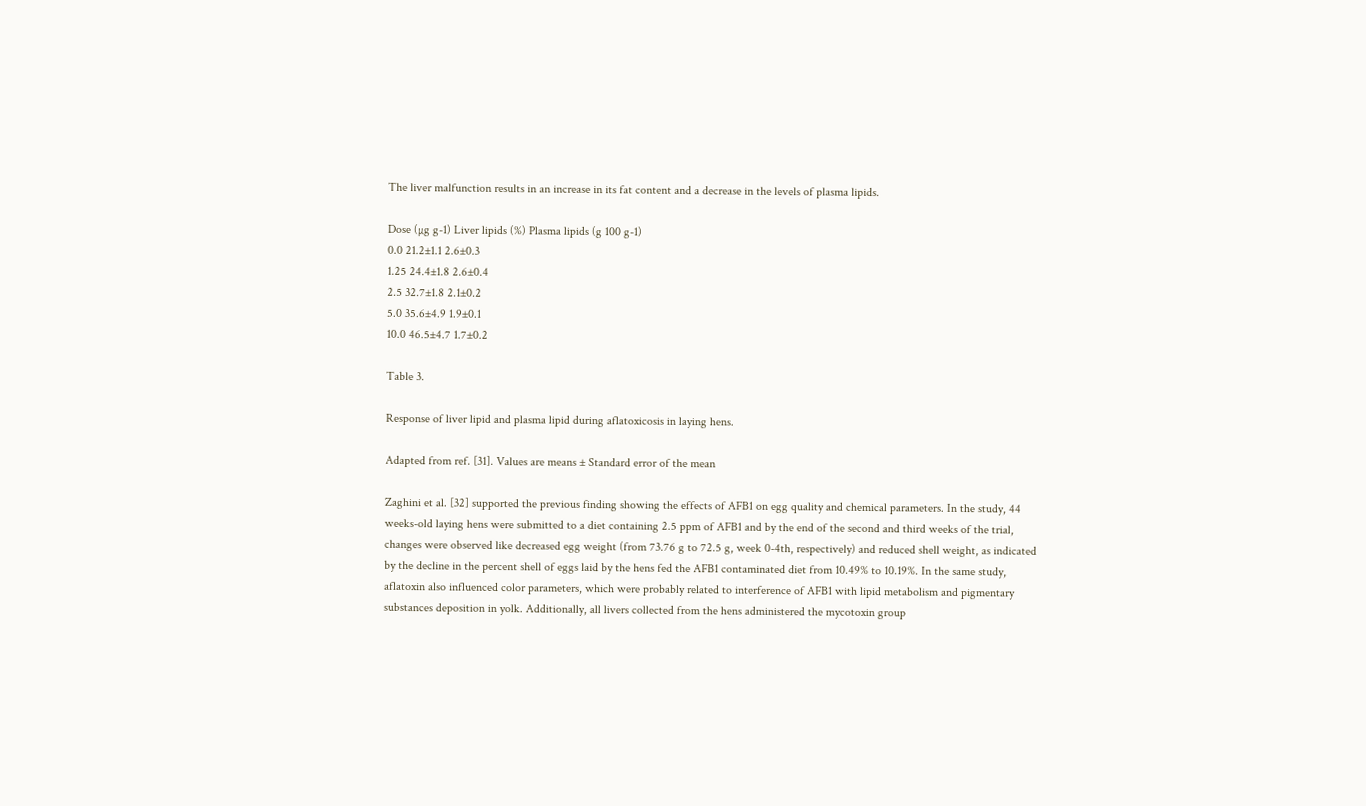The liver malfunction results in an increase in its fat content and a decrease in the levels of plasma lipids.

Dose (µg g-1) Liver lipids (%) Plasma lipids (g 100 g-1)
0.0 21.2±1.1 2.6±0.3
1.25 24.4±1.8 2.6±0.4
2.5 32.7±1.8 2.1±0.2
5.0 35.6±4.9 1.9±0.1
10.0 46.5±4.7 1.7±0.2

Table 3.

Response of liver lipid and plasma lipid during aflatoxicosis in laying hens.

Adapted from ref. [31]. Values are means ± Standard error of the mean

Zaghini et al. [32] supported the previous finding showing the effects of AFB1 on egg quality and chemical parameters. In the study, 44 weeks-old laying hens were submitted to a diet containing 2.5 ppm of AFB1 and by the end of the second and third weeks of the trial, changes were observed like decreased egg weight (from 73.76 g to 72.5 g, week 0-4th, respectively) and reduced shell weight, as indicated by the decline in the percent shell of eggs laid by the hens fed the AFB1 contaminated diet from 10.49% to 10.19%. In the same study, aflatoxin also influenced color parameters, which were probably related to interference of AFB1 with lipid metabolism and pigmentary substances deposition in yolk. Additionally, all livers collected from the hens administered the mycotoxin group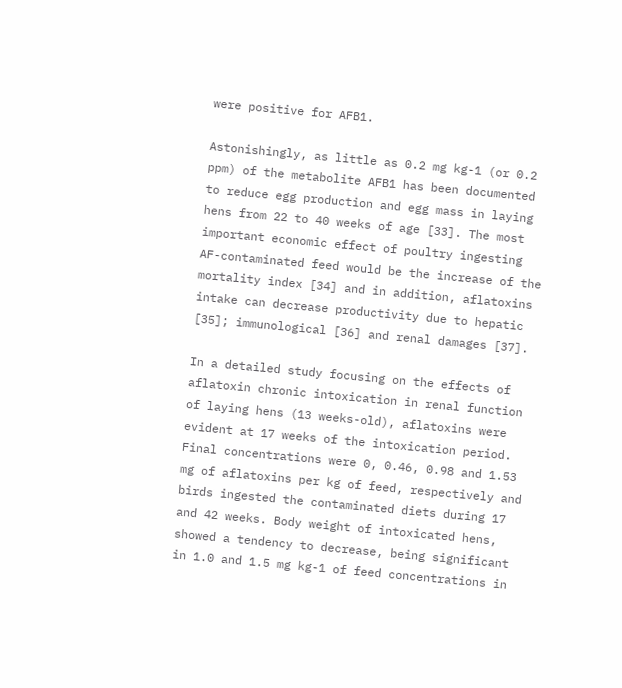were positive for AFB1.

Astonishingly, as little as 0.2 mg kg-1 (or 0.2 ppm) of the metabolite AFB1 has been documented to reduce egg production and egg mass in laying hens from 22 to 40 weeks of age [33]. The most important economic effect of poultry ingesting AF-contaminated feed would be the increase of the mortality index [34] and in addition, aflatoxins intake can decrease productivity due to hepatic [35]; immunological [36] and renal damages [37].

In a detailed study focusing on the effects of aflatoxin chronic intoxication in renal function of laying hens (13 weeks-old), aflatoxins were evident at 17 weeks of the intoxication period. Final concentrations were 0, 0.46, 0.98 and 1.53 mg of aflatoxins per kg of feed, respectively and birds ingested the contaminated diets during 17 and 42 weeks. Body weight of intoxicated hens, showed a tendency to decrease, being significant in 1.0 and 1.5 mg kg-1 of feed concentrations in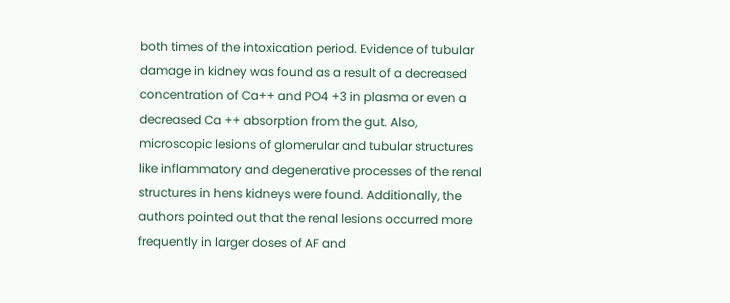both times of the intoxication period. Evidence of tubular damage in kidney was found as a result of a decreased concentration of Ca++ and PO4 +3 in plasma or even a decreased Ca ++ absorption from the gut. Also, microscopic lesions of glomerular and tubular structures like inflammatory and degenerative processes of the renal structures in hens kidneys were found. Additionally, the authors pointed out that the renal lesions occurred more frequently in larger doses of AF and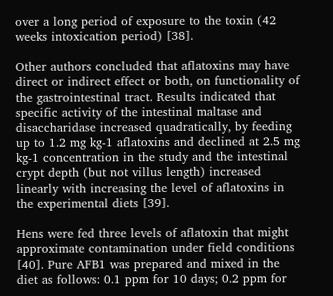over a long period of exposure to the toxin (42 weeks intoxication period) [38].

Other authors concluded that aflatoxins may have direct or indirect effect or both, on functionality of the gastrointestinal tract. Results indicated that specific activity of the intestinal maltase and disaccharidase increased quadratically, by feeding up to 1.2 mg kg-1 aflatoxins and declined at 2.5 mg kg-1 concentration in the study and the intestinal crypt depth (but not villus length) increased linearly with increasing the level of aflatoxins in the experimental diets [39].

Hens were fed three levels of aflatoxin that might approximate contamination under field conditions [40]. Pure AFB1 was prepared and mixed in the diet as follows: 0.1 ppm for 10 days; 0.2 ppm for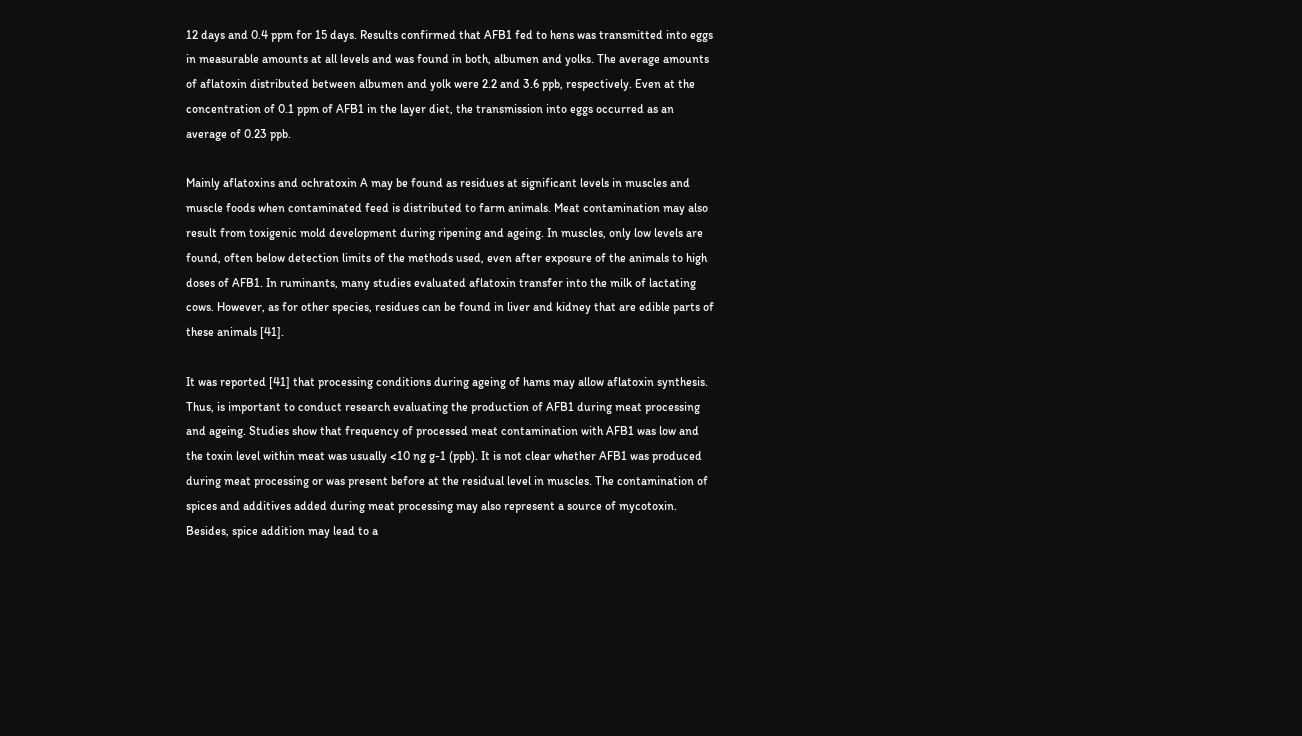12 days and 0.4 ppm for 15 days. Results confirmed that AFB1 fed to hens was transmitted into eggs in measurable amounts at all levels and was found in both, albumen and yolks. The average amounts of aflatoxin distributed between albumen and yolk were 2.2 and 3.6 ppb, respectively. Even at the concentration of 0.1 ppm of AFB1 in the layer diet, the transmission into eggs occurred as an average of 0.23 ppb.

Mainly aflatoxins and ochratoxin A may be found as residues at significant levels in muscles and muscle foods when contaminated feed is distributed to farm animals. Meat contamination may also result from toxigenic mold development during ripening and ageing. In muscles, only low levels are found, often below detection limits of the methods used, even after exposure of the animals to high doses of AFB1. In ruminants, many studies evaluated aflatoxin transfer into the milk of lactating cows. However, as for other species, residues can be found in liver and kidney that are edible parts of these animals [41].

It was reported [41] that processing conditions during ageing of hams may allow aflatoxin synthesis. Thus, is important to conduct research evaluating the production of AFB1 during meat processing and ageing. Studies show that frequency of processed meat contamination with AFB1 was low and the toxin level within meat was usually <10 ng g-1 (ppb). It is not clear whether AFB1 was produced during meat processing or was present before at the residual level in muscles. The contamination of spices and additives added during meat processing may also represent a source of mycotoxin. Besides, spice addition may lead to a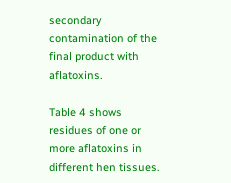secondary contamination of the final product with aflatoxins.

Table 4 shows residues of one or more aflatoxins in different hen tissues.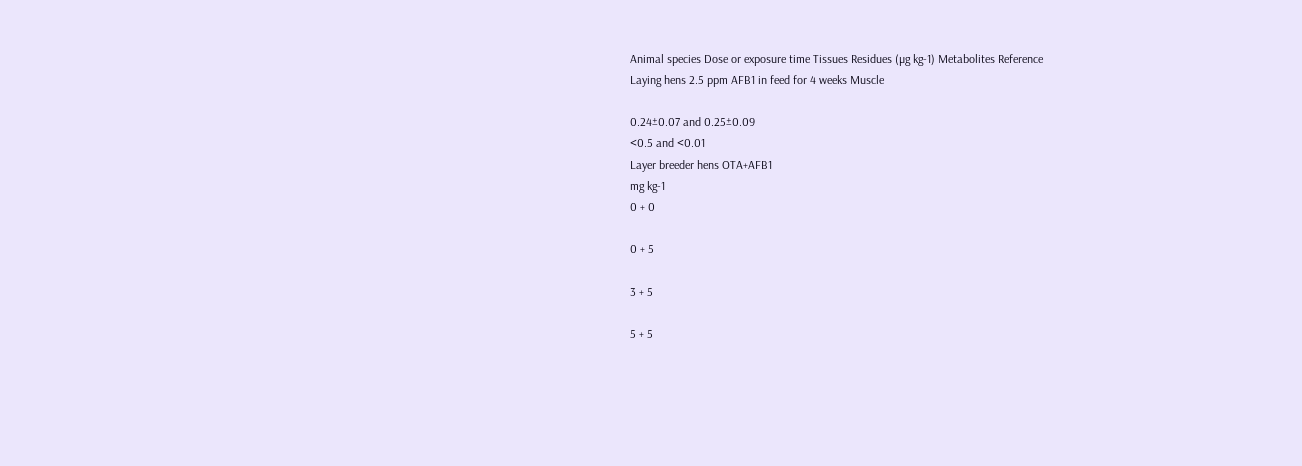Animal species Dose or exposure time Tissues Residues (µg kg-1) Metabolites Reference
Laying hens 2.5 ppm AFB1 in feed for 4 weeks Muscle

0.24±0.07 and 0.25±0.09
<0.5 and <0.01
Layer breeder hens OTA+AFB1
mg kg-1
0 + 0

0 + 5

3 + 5

5 + 5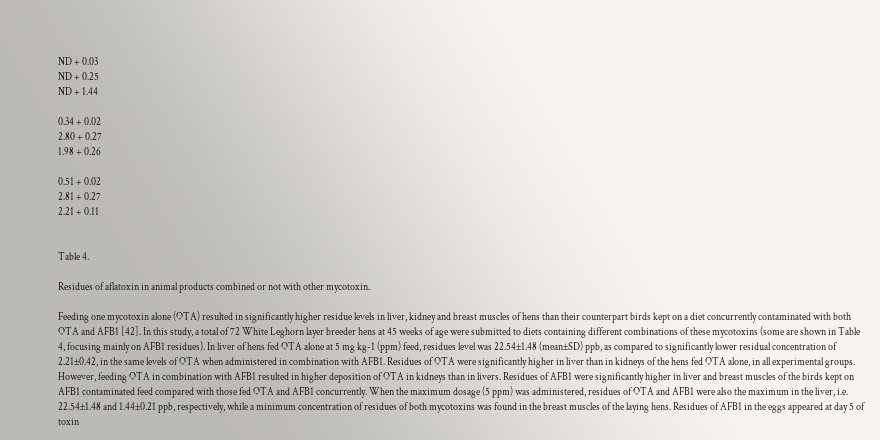ND + 0.03
ND + 0.25
ND + 1.44

0.34 + 0.02
2.80 + 0.27
1.98 + 0.26

0.51 + 0.02
2.81 + 0.27
2.21 + 0.11


Table 4.

Residues of aflatoxin in animal products combined or not with other mycotoxin.

Feeding one mycotoxin alone (OTA) resulted in significantly higher residue levels in liver, kidney and breast muscles of hens than their counterpart birds kept on a diet concurrently contaminated with both OTA and AFB1 [42]. In this study, a total of 72 White Leghorn layer breeder hens at 45 weeks of age were submitted to diets containing different combinations of these mycotoxins (some are shown in Table 4, focusing mainly on AFB1 residues). In liver of hens fed OTA alone at 5 mg kg-1 (ppm) feed, residues level was 22.54±1.48 (mean±SD) ppb, as compared to significantly lower residual concentration of 2.21±0.42, in the same levels of OTA when administered in combination with AFB1. Residues of OTA were significantly higher in liver than in kidneys of the hens fed OTA alone, in all experimental groups. However, feeding OTA in combination with AFB1 resulted in higher deposition of OTA in kidneys than in livers. Residues of AFB1 were significantly higher in liver and breast muscles of the birds kept on AFB1 contaminated feed compared with those fed OTA and AFB1 concurrently. When the maximum dosage (5 ppm) was administered, residues of OTA and AFB1 were also the maximum in the liver, i.e. 22.54±1.48 and 1.44±0.21 ppb, respectively, while a minimum concentration of residues of both mycotoxins was found in the breast muscles of the laying hens. Residues of AFB1 in the eggs appeared at day 5 of toxin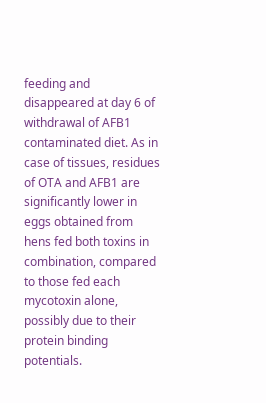feeding and disappeared at day 6 of withdrawal of AFB1 contaminated diet. As in case of tissues, residues of OTA and AFB1 are significantly lower in eggs obtained from hens fed both toxins in combination, compared to those fed each mycotoxin alone, possibly due to their protein binding potentials.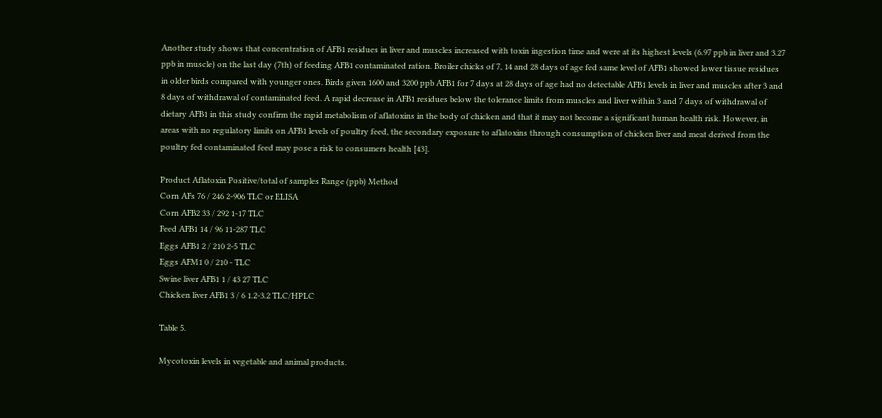Another study shows that concentration of AFB1 residues in liver and muscles increased with toxin ingestion time and were at its highest levels (6.97 ppb in liver and 3.27 ppb in muscle) on the last day (7th) of feeding AFB1 contaminated ration. Broiler chicks of 7, 14 and 28 days of age fed same level of AFB1 showed lower tissue residues in older birds compared with younger ones. Birds given 1600 and 3200 ppb AFB1 for 7 days at 28 days of age had no detectable AFB1 levels in liver and muscles after 3 and 8 days of withdrawal of contaminated feed. A rapid decrease in AFB1 residues below the tolerance limits from muscles and liver within 3 and 7 days of withdrawal of dietary AFB1 in this study confirm the rapid metabolism of aflatoxins in the body of chicken and that it may not become a significant human health risk. However, in areas with no regulatory limits on AFB1 levels of poultry feed, the secondary exposure to aflatoxins through consumption of chicken liver and meat derived from the poultry fed contaminated feed may pose a risk to consumers health [43].

Product Aflatoxin Positive/total of samples Range (ppb) Method
Corn AFs 76 / 246 2-906 TLC or ELISA
Corn AFB2 33 / 292 1-17 TLC
Feed AFB1 14 / 96 11-287 TLC
Eggs AFB1 2 / 210 2-5 TLC
Eggs AFM1 0 / 210 - TLC
Swine liver AFB1 1 / 43 27 TLC
Chicken liver AFB1 3 / 6 1.2-3.2 TLC/HPLC

Table 5.

Mycotoxin levels in vegetable and animal products.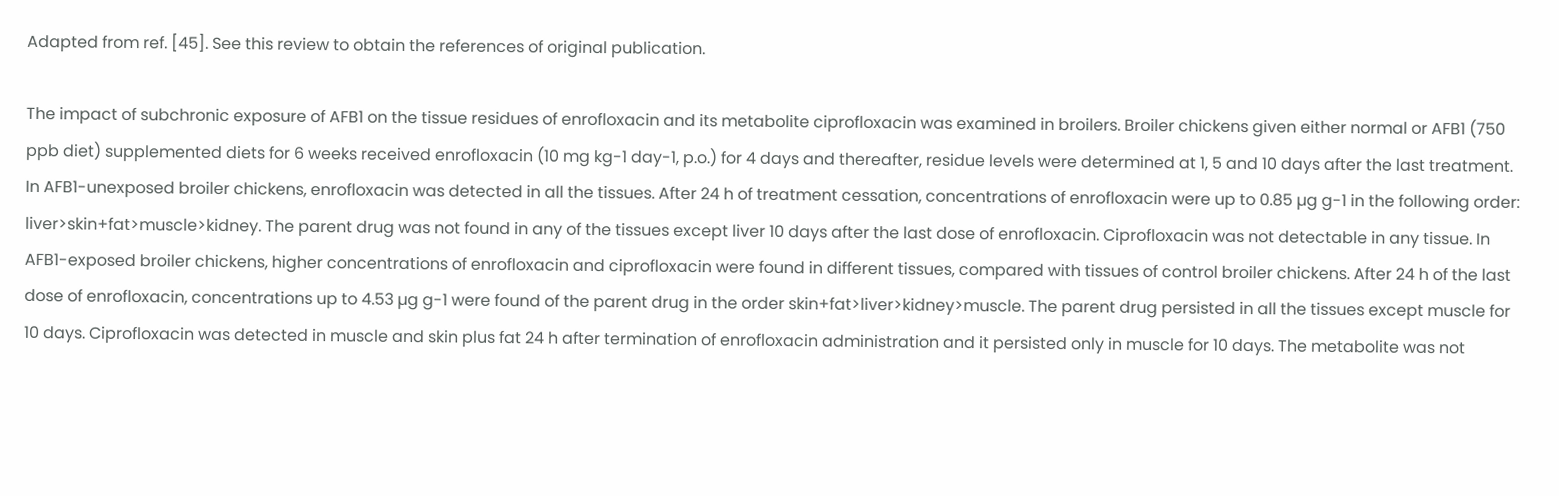Adapted from ref. [45]. See this review to obtain the references of original publication.

The impact of subchronic exposure of AFB1 on the tissue residues of enrofloxacin and its metabolite ciprofloxacin was examined in broilers. Broiler chickens given either normal or AFB1 (750 ppb diet) supplemented diets for 6 weeks received enrofloxacin (10 mg kg-1 day-1, p.o.) for 4 days and thereafter, residue levels were determined at 1, 5 and 10 days after the last treatment. In AFB1-unexposed broiler chickens, enrofloxacin was detected in all the tissues. After 24 h of treatment cessation, concentrations of enrofloxacin were up to 0.85 µg g-1 in the following order: liver>skin+fat>muscle>kidney. The parent drug was not found in any of the tissues except liver 10 days after the last dose of enrofloxacin. Ciprofloxacin was not detectable in any tissue. In AFB1-exposed broiler chickens, higher concentrations of enrofloxacin and ciprofloxacin were found in different tissues, compared with tissues of control broiler chickens. After 24 h of the last dose of enrofloxacin, concentrations up to 4.53 µg g-1 were found of the parent drug in the order skin+fat>liver>kidney>muscle. The parent drug persisted in all the tissues except muscle for 10 days. Ciprofloxacin was detected in muscle and skin plus fat 24 h after termination of enrofloxacin administration and it persisted only in muscle for 10 days. The metabolite was not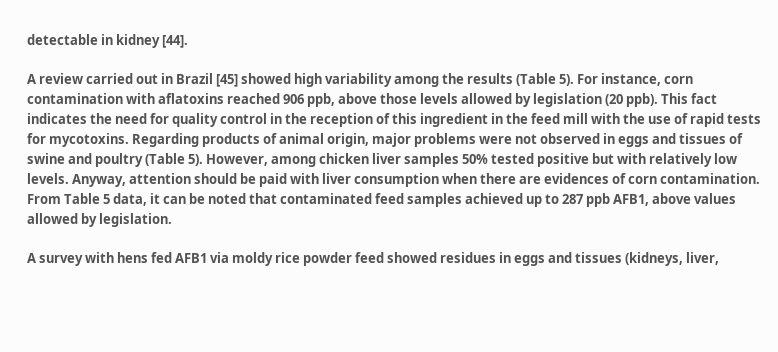detectable in kidney [44].

A review carried out in Brazil [45] showed high variability among the results (Table 5). For instance, corn contamination with aflatoxins reached 906 ppb, above those levels allowed by legislation (20 ppb). This fact indicates the need for quality control in the reception of this ingredient in the feed mill with the use of rapid tests for mycotoxins. Regarding products of animal origin, major problems were not observed in eggs and tissues of swine and poultry (Table 5). However, among chicken liver samples 50% tested positive but with relatively low levels. Anyway, attention should be paid with liver consumption when there are evidences of corn contamination. From Table 5 data, it can be noted that contaminated feed samples achieved up to 287 ppb AFB1, above values allowed by legislation.

A survey with hens fed AFB1 via moldy rice powder feed showed residues in eggs and tissues (kidneys, liver,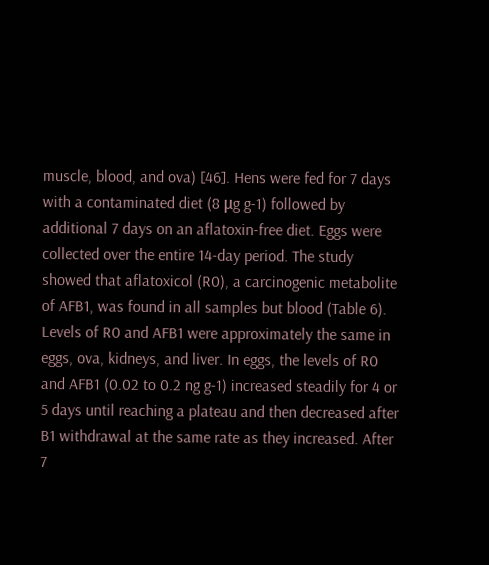muscle, blood, and ova) [46]. Hens were fed for 7 days with a contaminated diet (8 μg g-1) followed by additional 7 days on an aflatoxin-free diet. Eggs were collected over the entire 14-day period. The study showed that aflatoxicol (R0), a carcinogenic metabolite of AFB1, was found in all samples but blood (Table 6). Levels of R0 and AFB1 were approximately the same in eggs, ova, kidneys, and liver. In eggs, the levels of R0 and AFB1 (0.02 to 0.2 ng g-1) increased steadily for 4 or 5 days until reaching a plateau and then decreased after B1 withdrawal at the same rate as they increased. After 7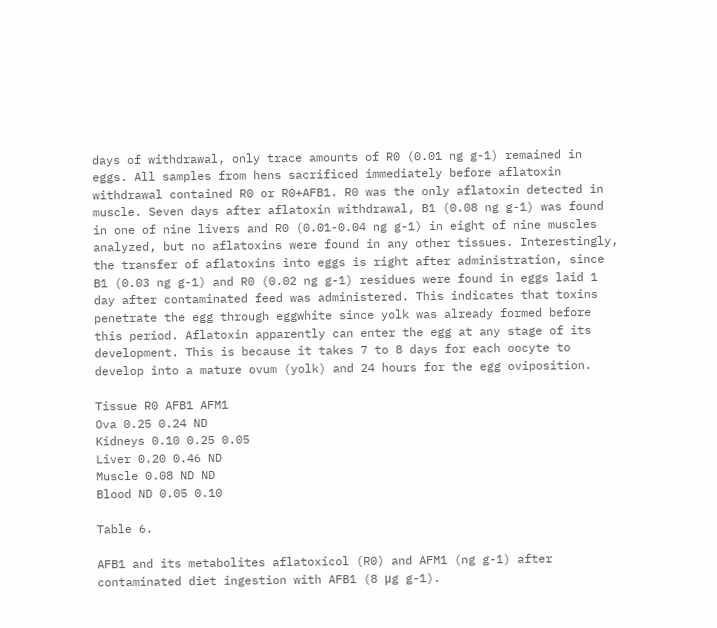days of withdrawal, only trace amounts of R0 (0.01 ng g-1) remained in eggs. All samples from hens sacrificed immediately before aflatoxin withdrawal contained R0 or R0+AFB1. R0 was the only aflatoxin detected in muscle. Seven days after aflatoxin withdrawal, B1 (0.08 ng g-1) was found in one of nine livers and R0 (0.01-0.04 ng g-1) in eight of nine muscles analyzed, but no aflatoxins were found in any other tissues. Interestingly, the transfer of aflatoxins into eggs is right after administration, since B1 (0.03 ng g-1) and R0 (0.02 ng g-1) residues were found in eggs laid 1 day after contaminated feed was administered. This indicates that toxins penetrate the egg through eggwhite since yolk was already formed before this period. Aflatoxin apparently can enter the egg at any stage of its development. This is because it takes 7 to 8 days for each oocyte to develop into a mature ovum (yolk) and 24 hours for the egg oviposition.

Tissue R0 AFB1 AFM1
Ova 0.25 0.24 ND
Kidneys 0.10 0.25 0.05
Liver 0.20 0.46 ND
Muscle 0.08 ND ND
Blood ND 0.05 0.10

Table 6.

AFB1 and its metabolites aflatoxicol (R0) and AFM1 (ng g-1) after contaminated diet ingestion with AFB1 (8 μg g-1).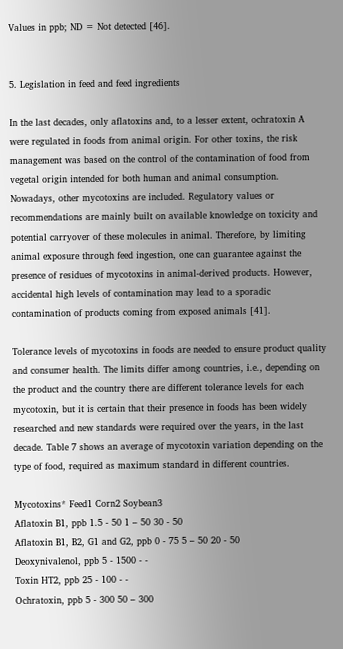Values in ppb; ND = Not detected [46].


5. Legislation in feed and feed ingredients

In the last decades, only aflatoxins and, to a lesser extent, ochratoxin A were regulated in foods from animal origin. For other toxins, the risk management was based on the control of the contamination of food from vegetal origin intended for both human and animal consumption. Nowadays, other mycotoxins are included. Regulatory values or recommendations are mainly built on available knowledge on toxicity and potential carryover of these molecules in animal. Therefore, by limiting animal exposure through feed ingestion, one can guarantee against the presence of residues of mycotoxins in animal-derived products. However, accidental high levels of contamination may lead to a sporadic contamination of products coming from exposed animals [41].

Tolerance levels of mycotoxins in foods are needed to ensure product quality and consumer health. The limits differ among countries, i.e., depending on the product and the country there are different tolerance levels for each mycotoxin, but it is certain that their presence in foods has been widely researched and new standards were required over the years, in the last decade. Table 7 shows an average of mycotoxin variation depending on the type of food, required as maximum standard in different countries.

Mycotoxins* Feed1 Corn2 Soybean3
Aflatoxin B1, ppb 1.5 - 50 1 – 50 30 - 50
Aflatoxin B1, B2, G1 and G2, ppb 0 - 75 5 – 50 20 - 50
Deoxynivalenol, ppb 5 - 1500 - -
Toxin HT2, ppb 25 - 100 - -
Ochratoxin, ppb 5 - 300 50 – 300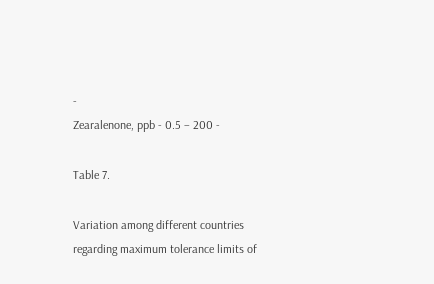-
Zearalenone, ppb - 0.5 – 200 -

Table 7.

Variation among different countries regarding maximum tolerance limits of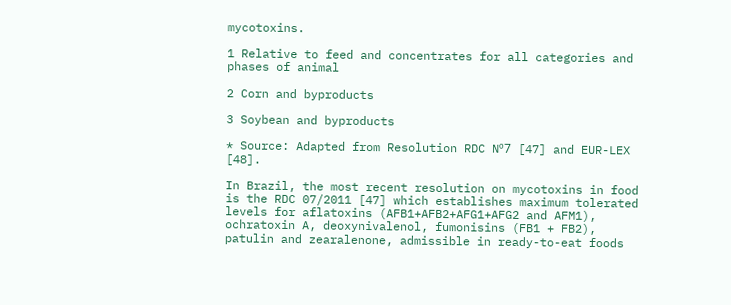mycotoxins.

1 Relative to feed and concentrates for all categories and phases of animal

2 Corn and byproducts

3 Soybean and byproducts

* Source: Adapted from Resolution RDC Nº7 [47] and EUR-LEX [48].

In Brazil, the most recent resolution on mycotoxins in food is the RDC 07/2011 [47] which establishes maximum tolerated levels for aflatoxins (AFB1+AFB2+AFG1+AFG2 and AFM1), ochratoxin A, deoxynivalenol, fumonisins (FB1 + FB2), patulin and zearalenone, admissible in ready-to-eat foods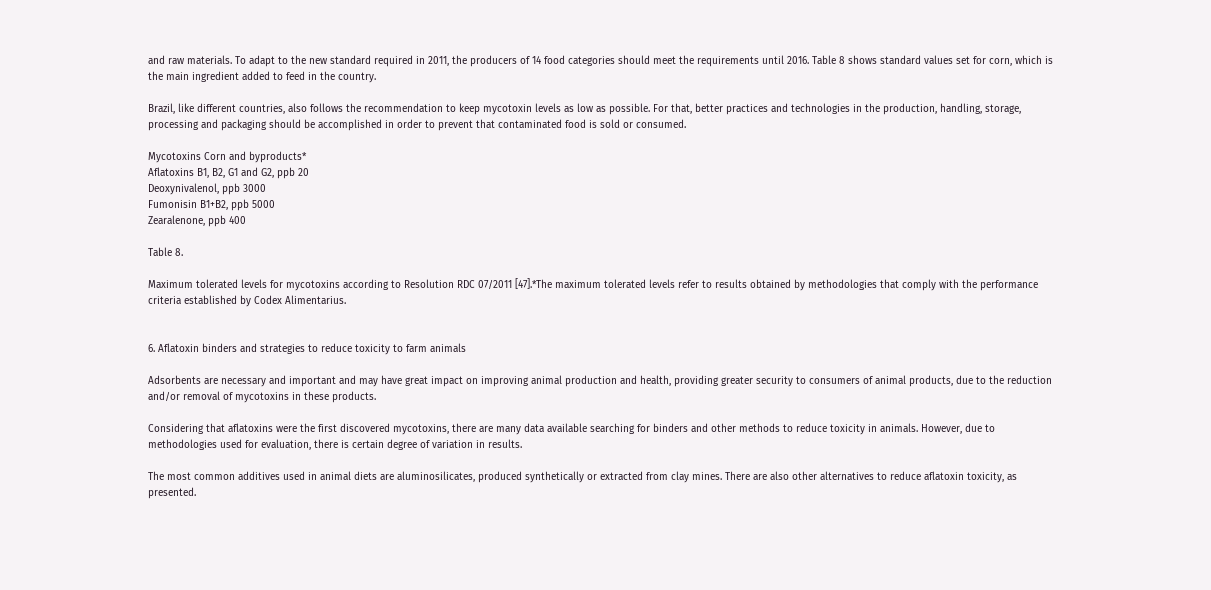and raw materials. To adapt to the new standard required in 2011, the producers of 14 food categories should meet the requirements until 2016. Table 8 shows standard values set for corn, which is the main ingredient added to feed in the country.

Brazil, like different countries, also follows the recommendation to keep mycotoxin levels as low as possible. For that, better practices and technologies in the production, handling, storage, processing and packaging should be accomplished in order to prevent that contaminated food is sold or consumed.

Mycotoxins Corn and byproducts*
Aflatoxins B1, B2, G1 and G2, ppb 20
Deoxynivalenol, ppb 3000
Fumonisin B1+B2, ppb 5000
Zearalenone, ppb 400

Table 8.

Maximum tolerated levels for mycotoxins according to Resolution RDC 07/2011 [47].*The maximum tolerated levels refer to results obtained by methodologies that comply with the performance criteria established by Codex Alimentarius.


6. Aflatoxin binders and strategies to reduce toxicity to farm animals

Adsorbents are necessary and important and may have great impact on improving animal production and health, providing greater security to consumers of animal products, due to the reduction and/or removal of mycotoxins in these products.

Considering that aflatoxins were the first discovered mycotoxins, there are many data available searching for binders and other methods to reduce toxicity in animals. However, due to methodologies used for evaluation, there is certain degree of variation in results.

The most common additives used in animal diets are aluminosilicates, produced synthetically or extracted from clay mines. There are also other alternatives to reduce aflatoxin toxicity, as presented.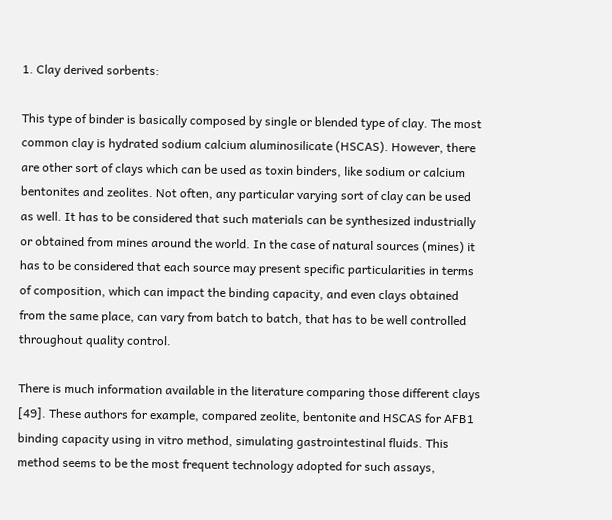1. Clay derived sorbents:

This type of binder is basically composed by single or blended type of clay. The most common clay is hydrated sodium calcium aluminosilicate (HSCAS). However, there are other sort of clays which can be used as toxin binders, like sodium or calcium bentonites and zeolites. Not often, any particular varying sort of clay can be used as well. It has to be considered that such materials can be synthesized industrially or obtained from mines around the world. In the case of natural sources (mines) it has to be considered that each source may present specific particularities in terms of composition, which can impact the binding capacity, and even clays obtained from the same place, can vary from batch to batch, that has to be well controlled throughout quality control.

There is much information available in the literature comparing those different clays [49]. These authors for example, compared zeolite, bentonite and HSCAS for AFB1 binding capacity using in vitro method, simulating gastrointestinal fluids. This method seems to be the most frequent technology adopted for such assays,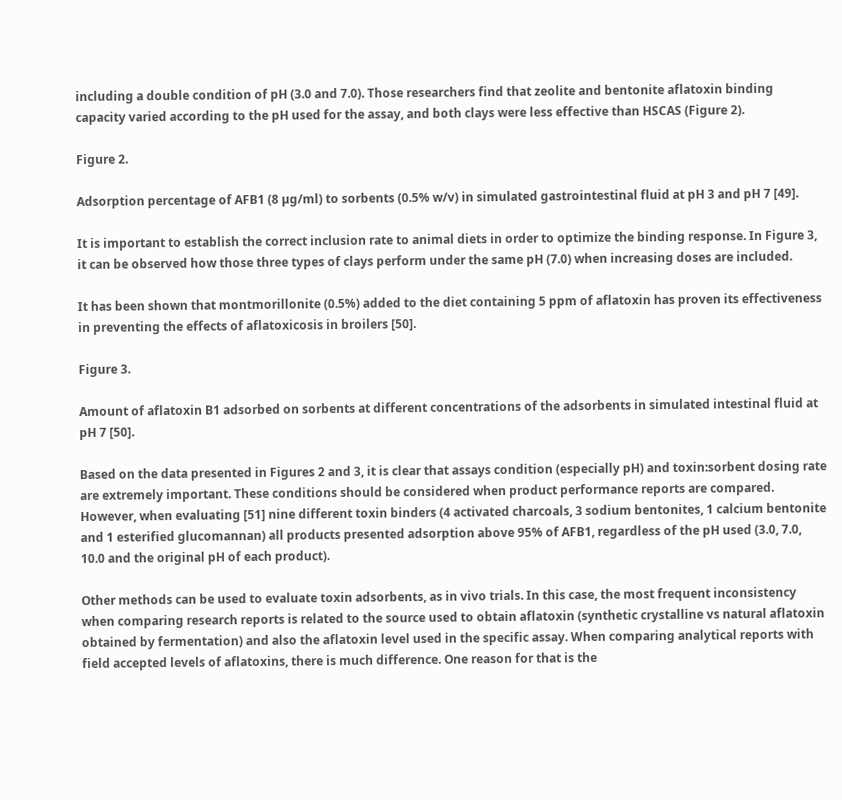including a double condition of pH (3.0 and 7.0). Those researchers find that zeolite and bentonite aflatoxin binding capacity varied according to the pH used for the assay, and both clays were less effective than HSCAS (Figure 2).

Figure 2.

Adsorption percentage of AFB1 (8 µg/ml) to sorbents (0.5% w/v) in simulated gastrointestinal fluid at pH 3 and pH 7 [49].

It is important to establish the correct inclusion rate to animal diets in order to optimize the binding response. In Figure 3, it can be observed how those three types of clays perform under the same pH (7.0) when increasing doses are included.

It has been shown that montmorillonite (0.5%) added to the diet containing 5 ppm of aflatoxin has proven its effectiveness in preventing the effects of aflatoxicosis in broilers [50].

Figure 3.

Amount of aflatoxin B1 adsorbed on sorbents at different concentrations of the adsorbents in simulated intestinal fluid at pH 7 [50].

Based on the data presented in Figures 2 and 3, it is clear that assays condition (especially pH) and toxin:sorbent dosing rate are extremely important. These conditions should be considered when product performance reports are compared. However, when evaluating [51] nine different toxin binders (4 activated charcoals, 3 sodium bentonites, 1 calcium bentonite and 1 esterified glucomannan) all products presented adsorption above 95% of AFB1, regardless of the pH used (3.0, 7.0, 10.0 and the original pH of each product).

Other methods can be used to evaluate toxin adsorbents, as in vivo trials. In this case, the most frequent inconsistency when comparing research reports is related to the source used to obtain aflatoxin (synthetic crystalline vs natural aflatoxin obtained by fermentation) and also the aflatoxin level used in the specific assay. When comparing analytical reports with field accepted levels of aflatoxins, there is much difference. One reason for that is the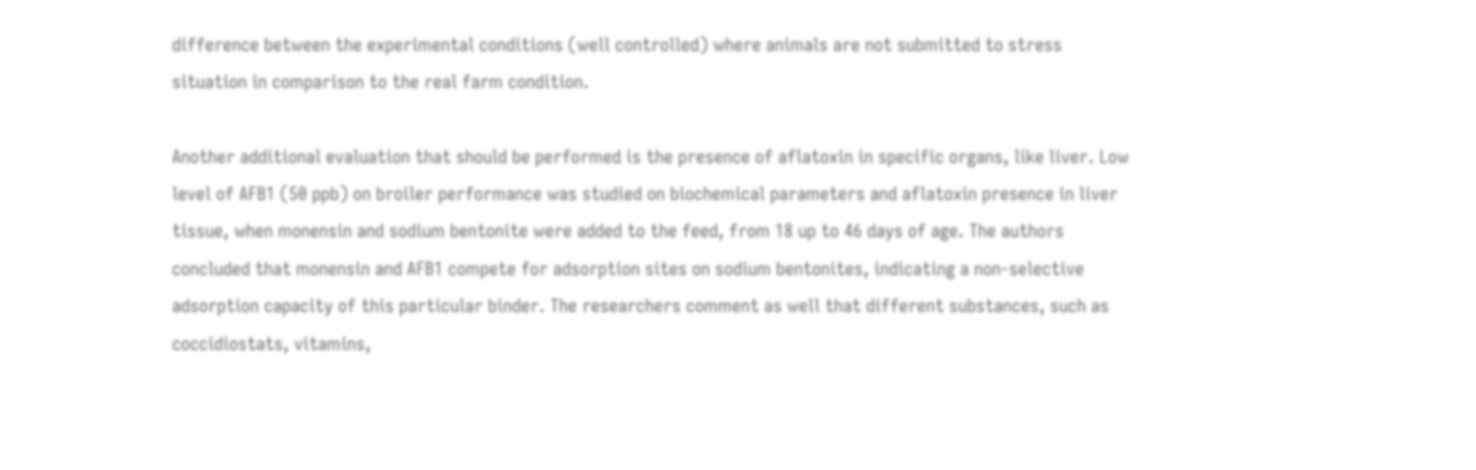difference between the experimental conditions (well controlled) where animals are not submitted to stress situation in comparison to the real farm condition.

Another additional evaluation that should be performed is the presence of aflatoxin in specific organs, like liver. Low level of AFB1 (50 ppb) on broiler performance was studied on biochemical parameters and aflatoxin presence in liver tissue, when monensin and sodium bentonite were added to the feed, from 18 up to 46 days of age. The authors concluded that monensin and AFB1 compete for adsorption sites on sodium bentonites, indicating a non-selective adsorption capacity of this particular binder. The researchers comment as well that different substances, such as coccidiostats, vitamins,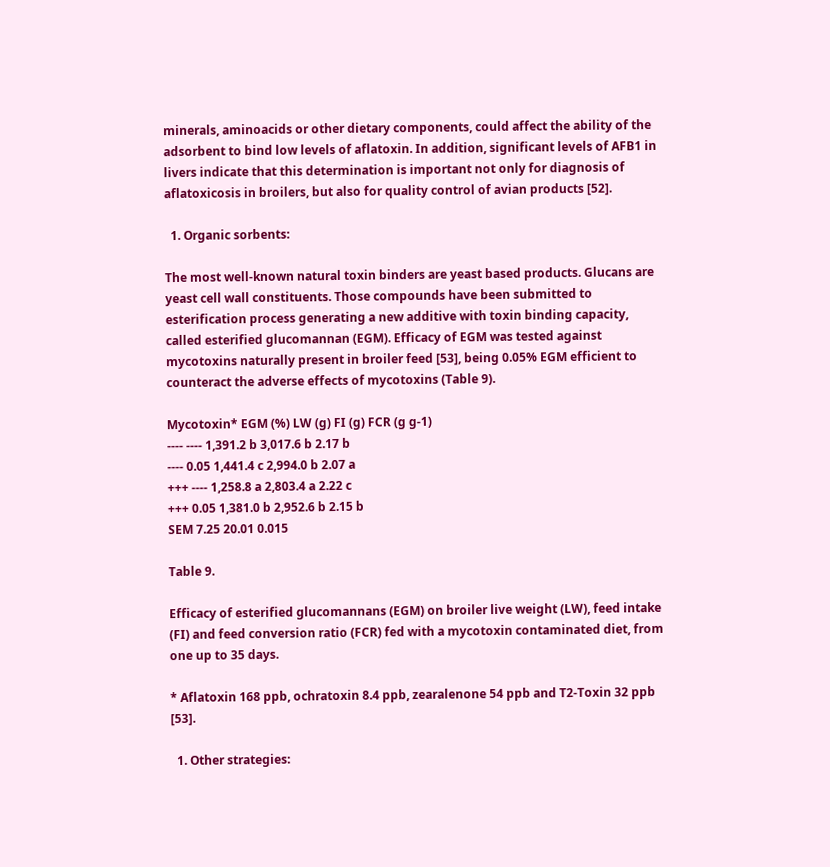minerals, aminoacids or other dietary components, could affect the ability of the adsorbent to bind low levels of aflatoxin. In addition, significant levels of AFB1 in livers indicate that this determination is important not only for diagnosis of aflatoxicosis in broilers, but also for quality control of avian products [52].

  1. Organic sorbents:

The most well-known natural toxin binders are yeast based products. Glucans are yeast cell wall constituents. Those compounds have been submitted to esterification process generating a new additive with toxin binding capacity, called esterified glucomannan (EGM). Efficacy of EGM was tested against mycotoxins naturally present in broiler feed [53], being 0.05% EGM efficient to counteract the adverse effects of mycotoxins (Table 9).

Mycotoxin* EGM (%) LW (g) FI (g) FCR (g g-1)
---- ---- 1,391.2 b 3,017.6 b 2.17 b
---- 0.05 1,441.4 c 2,994.0 b 2.07 a
+++ ---- 1,258.8 a 2,803.4 a 2.22 c
+++ 0.05 1,381.0 b 2,952.6 b 2.15 b
SEM 7.25 20.01 0.015

Table 9.

Efficacy of esterified glucomannans (EGM) on broiler live weight (LW), feed intake (FI) and feed conversion ratio (FCR) fed with a mycotoxin contaminated diet, from one up to 35 days.

* Aflatoxin 168 ppb, ochratoxin 8.4 ppb, zearalenone 54 ppb and T2-Toxin 32 ppb [53].

  1. Other strategies: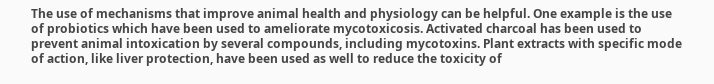The use of mechanisms that improve animal health and physiology can be helpful. One example is the use of probiotics which have been used to ameliorate mycotoxicosis. Activated charcoal has been used to prevent animal intoxication by several compounds, including mycotoxins. Plant extracts with specific mode of action, like liver protection, have been used as well to reduce the toxicity of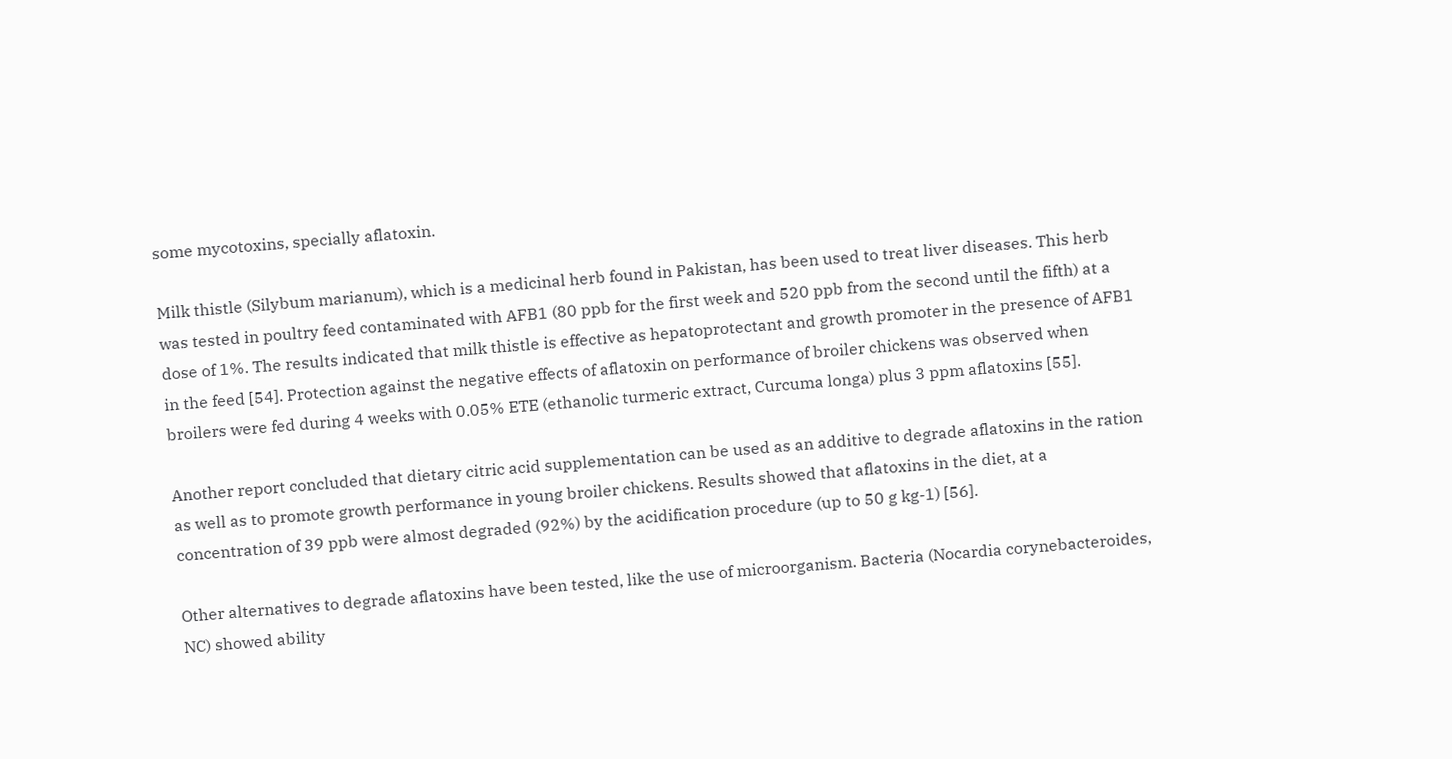some mycotoxins, specially aflatoxin.

Milk thistle (Silybum marianum), which is a medicinal herb found in Pakistan, has been used to treat liver diseases. This herb was tested in poultry feed contaminated with AFB1 (80 ppb for the first week and 520 ppb from the second until the fifth) at a dose of 1%. The results indicated that milk thistle is effective as hepatoprotectant and growth promoter in the presence of AFB1 in the feed [54]. Protection against the negative effects of aflatoxin on performance of broiler chickens was observed when broilers were fed during 4 weeks with 0.05% ETE (ethanolic turmeric extract, Curcuma longa) plus 3 ppm aflatoxins [55].

Another report concluded that dietary citric acid supplementation can be used as an additive to degrade aflatoxins in the ration as well as to promote growth performance in young broiler chickens. Results showed that aflatoxins in the diet, at a concentration of 39 ppb were almost degraded (92%) by the acidification procedure (up to 50 g kg-1) [56].

Other alternatives to degrade aflatoxins have been tested, like the use of microorganism. Bacteria (Nocardia corynebacteroides, NC) showed ability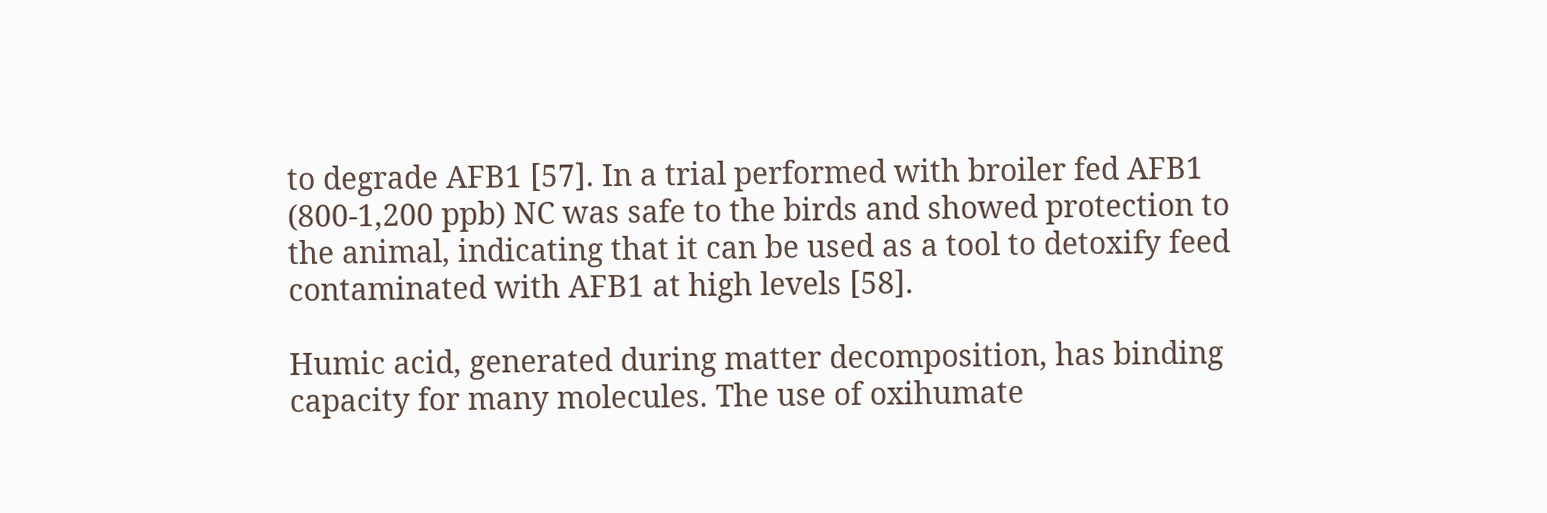to degrade AFB1 [57]. In a trial performed with broiler fed AFB1 (800-1,200 ppb) NC was safe to the birds and showed protection to the animal, indicating that it can be used as a tool to detoxify feed contaminated with AFB1 at high levels [58].

Humic acid, generated during matter decomposition, has binding capacity for many molecules. The use of oxihumate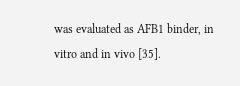was evaluated as AFB1 binder, in vitro and in vivo [35].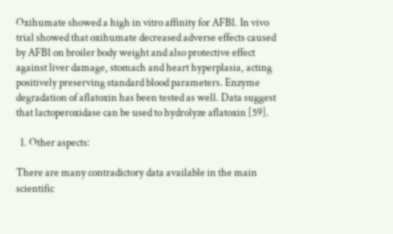Oxihumate showed a high in vitro affinity for AFB1. In vivo trial showed that oxihumate decreased adverse effects caused by AFB1 on broiler body weight and also protective effect against liver damage, stomach and heart hyperplasia, acting positively preserving standard blood parameters. Enzyme degradation of aflatoxin has been tested as well. Data suggest that lactoperoxidase can be used to hydrolyze aflatoxin [59].

  1. Other aspects:

There are many contradictory data available in the main scientific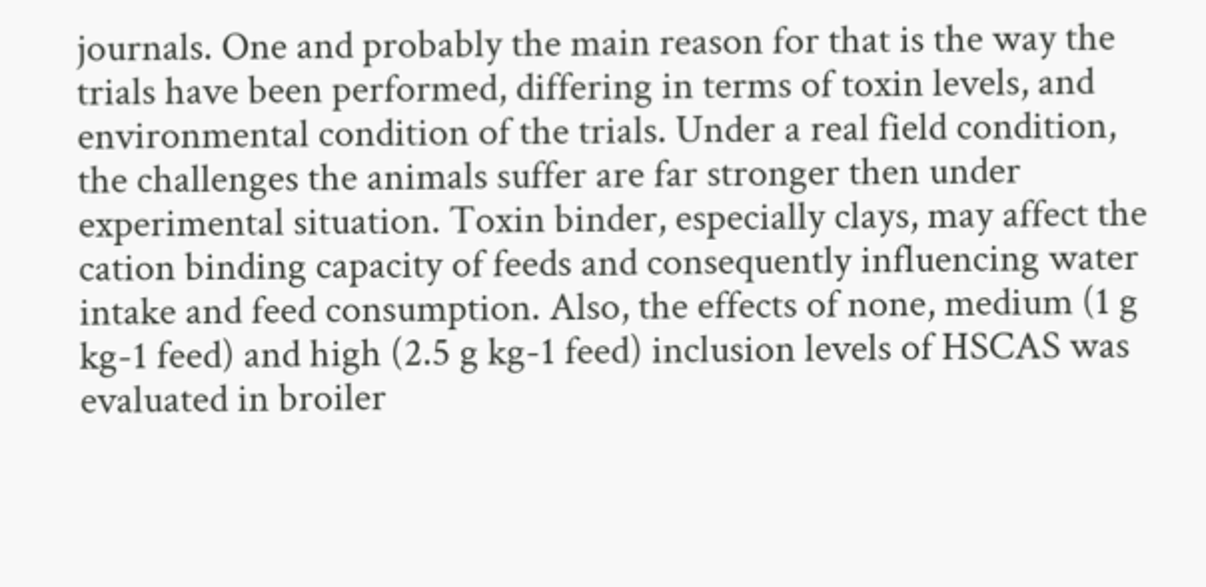journals. One and probably the main reason for that is the way the trials have been performed, differing in terms of toxin levels, and environmental condition of the trials. Under a real field condition, the challenges the animals suffer are far stronger then under experimental situation. Toxin binder, especially clays, may affect the cation binding capacity of feeds and consequently influencing water intake and feed consumption. Also, the effects of none, medium (1 g kg-1 feed) and high (2.5 g kg-1 feed) inclusion levels of HSCAS was evaluated in broiler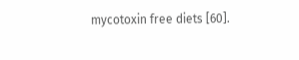mycotoxin free diets [60].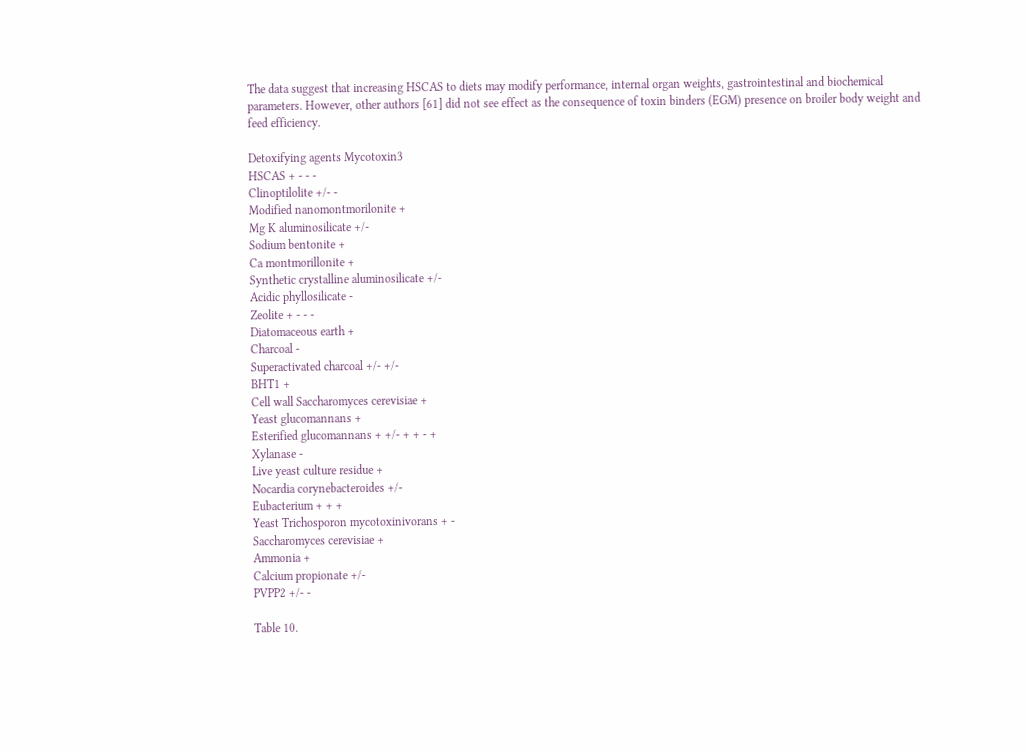The data suggest that increasing HSCAS to diets may modify performance, internal organ weights, gastrointestinal and biochemical parameters. However, other authors [61] did not see effect as the consequence of toxin binders (EGM) presence on broiler body weight and feed efficiency.

Detoxifying agents Mycotoxin3
HSCAS + - - -
Clinoptilolite +/- -
Modified nanomontmorilonite +
Mg K aluminosilicate +/-
Sodium bentonite +
Ca montmorillonite +
Synthetic crystalline aluminosilicate +/-
Acidic phyllosilicate -
Zeolite + - - -
Diatomaceous earth +
Charcoal -
Superactivated charcoal +/- +/-
BHT1 +
Cell wall Saccharomyces cerevisiae +
Yeast glucomannans +
Esterified glucomannans + +/- + + - +
Xylanase -
Live yeast culture residue +
Nocardia corynebacteroides +/-
Eubacterium + + +
Yeast Trichosporon mycotoxinivorans + -
Saccharomyces cerevisiae +
Ammonia +
Calcium propionate +/-
PVPP2 +/- -

Table 10.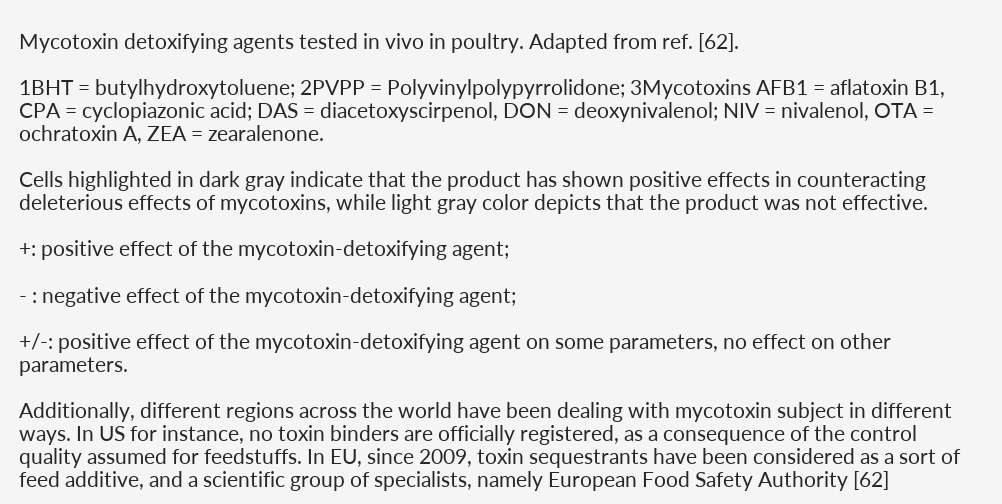Mycotoxin detoxifying agents tested in vivo in poultry. Adapted from ref. [62].

1BHT = butylhydroxytoluene; 2PVPP = Polyvinylpolypyrrolidone; 3Mycotoxins AFB1 = aflatoxin B1, CPA = cyclopiazonic acid; DAS = diacetoxyscirpenol, DON = deoxynivalenol; NIV = nivalenol, OTA = ochratoxin A, ZEA = zearalenone.

Cells highlighted in dark gray indicate that the product has shown positive effects in counteracting deleterious effects of mycotoxins, while light gray color depicts that the product was not effective.

+: positive effect of the mycotoxin-detoxifying agent;

- : negative effect of the mycotoxin-detoxifying agent;

+/-: positive effect of the mycotoxin-detoxifying agent on some parameters, no effect on other parameters.

Additionally, different regions across the world have been dealing with mycotoxin subject in different ways. In US for instance, no toxin binders are officially registered, as a consequence of the control quality assumed for feedstuffs. In EU, since 2009, toxin sequestrants have been considered as a sort of feed additive, and a scientific group of specialists, namely European Food Safety Authority [62]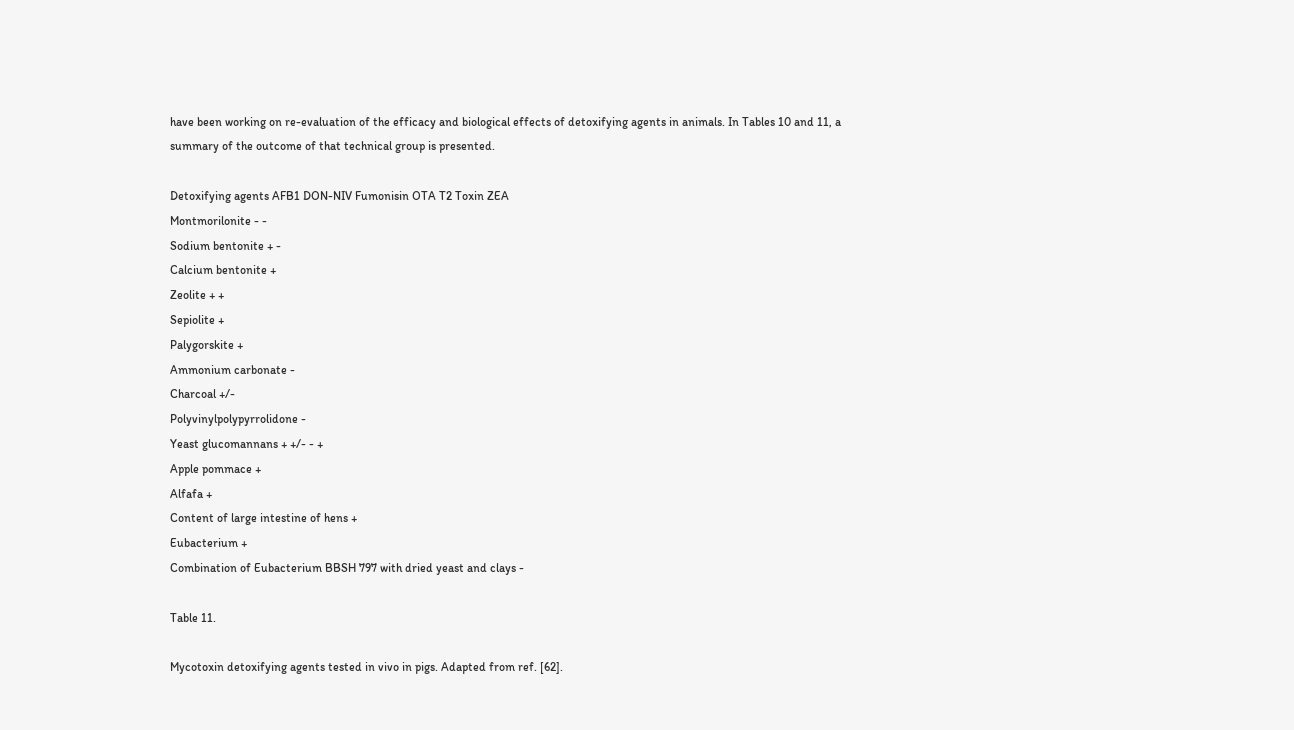have been working on re-evaluation of the efficacy and biological effects of detoxifying agents in animals. In Tables 10 and 11, a summary of the outcome of that technical group is presented.

Detoxifying agents AFB1 DON-NIV Fumonisin OTA T2 Toxin ZEA
Montmorilonite - -
Sodium bentonite + -
Calcium bentonite +
Zeolite + +
Sepiolite +
Palygorskite +
Ammonium carbonate -
Charcoal +/-
Polyvinylpolypyrrolidone -
Yeast glucomannans + +/- - +
Apple pommace +
Alfafa +
Content of large intestine of hens +
Eubacterium +
Combination of Eubacterium BBSH 797 with dried yeast and clays -

Table 11.

Mycotoxin detoxifying agents tested in vivo in pigs. Adapted from ref. [62].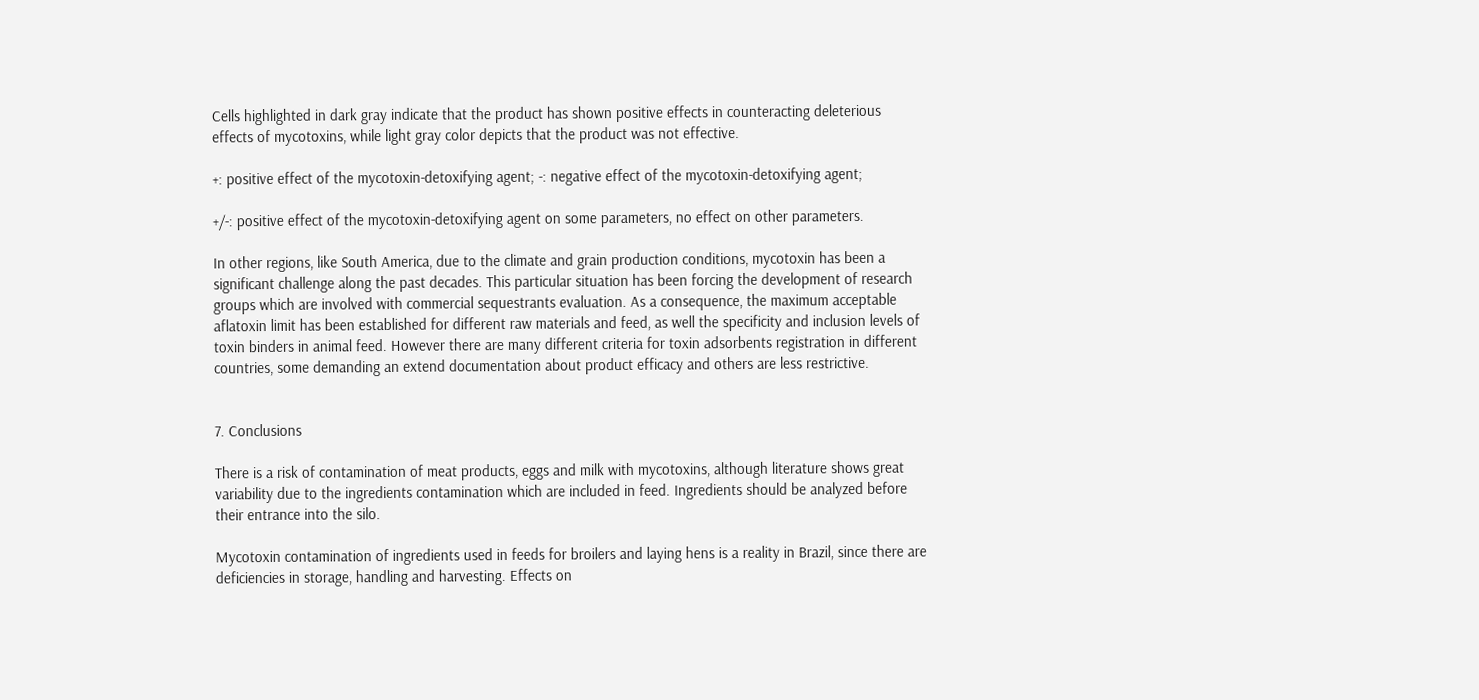Cells highlighted in dark gray indicate that the product has shown positive effects in counteracting deleterious effects of mycotoxins, while light gray color depicts that the product was not effective.

+: positive effect of the mycotoxin-detoxifying agent; -: negative effect of the mycotoxin-detoxifying agent;

+/-: positive effect of the mycotoxin-detoxifying agent on some parameters, no effect on other parameters.

In other regions, like South America, due to the climate and grain production conditions, mycotoxin has been a significant challenge along the past decades. This particular situation has been forcing the development of research groups which are involved with commercial sequestrants evaluation. As a consequence, the maximum acceptable aflatoxin limit has been established for different raw materials and feed, as well the specificity and inclusion levels of toxin binders in animal feed. However there are many different criteria for toxin adsorbents registration in different countries, some demanding an extend documentation about product efficacy and others are less restrictive.


7. Conclusions

There is a risk of contamination of meat products, eggs and milk with mycotoxins, although literature shows great variability due to the ingredients contamination which are included in feed. Ingredients should be analyzed before their entrance into the silo.

Mycotoxin contamination of ingredients used in feeds for broilers and laying hens is a reality in Brazil, since there are deficiencies in storage, handling and harvesting. Effects on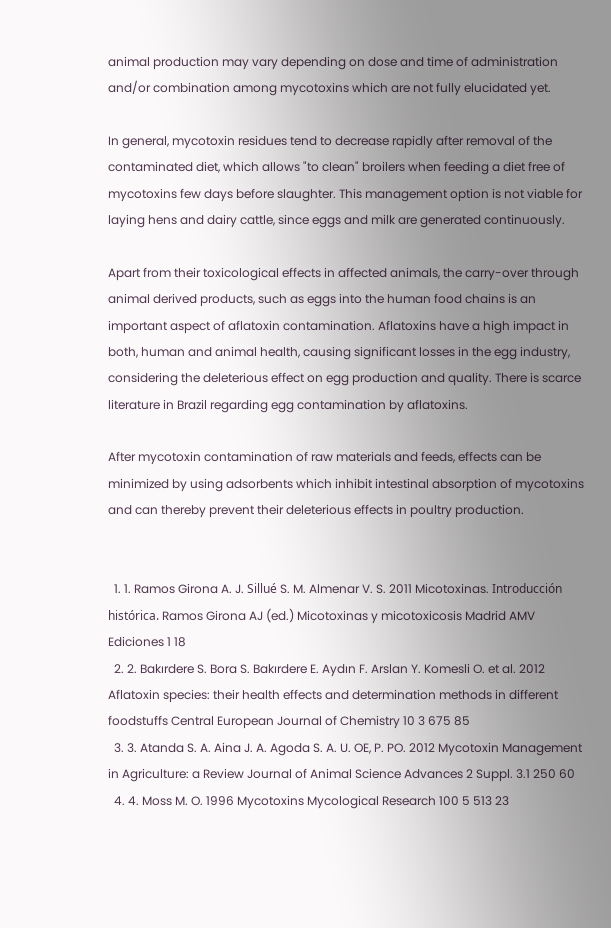animal production may vary depending on dose and time of administration and/or combination among mycotoxins which are not fully elucidated yet.

In general, mycotoxin residues tend to decrease rapidly after removal of the contaminated diet, which allows "to clean" broilers when feeding a diet free of mycotoxins few days before slaughter. This management option is not viable for laying hens and dairy cattle, since eggs and milk are generated continuously.

Apart from their toxicological effects in affected animals, the carry-over through animal derived products, such as eggs into the human food chains is an important aspect of aflatoxin contamination. Aflatoxins have a high impact in both, human and animal health, causing significant losses in the egg industry, considering the deleterious effect on egg production and quality. There is scarce literature in Brazil regarding egg contamination by aflatoxins.

After mycotoxin contamination of raw materials and feeds, effects can be minimized by using adsorbents which inhibit intestinal absorption of mycotoxins and can thereby prevent their deleterious effects in poultry production.


  1. 1. Ramos Girona A. J. Sillué S. M. Almenar V. S. 2011 Micotoxinas. Introducción histórica. Ramos Girona AJ (ed.) Micotoxinas y micotoxicosis Madrid AMV Ediciones 1 18
  2. 2. Bakırdere S. Bora S. Bakırdere E. Aydın F. Arslan Y. Komesli O. et al. 2012 Aflatoxin species: their health effects and determination methods in different foodstuffs Central European Journal of Chemistry 10 3 675 85
  3. 3. Atanda S. A. Aina J. A. Agoda S. A. U. OE, P. PO. 2012 Mycotoxin Management in Agriculture: a Review Journal of Animal Science Advances 2 Suppl. 3.1 250 60
  4. 4. Moss M. O. 1996 Mycotoxins Mycological Research 100 5 513 23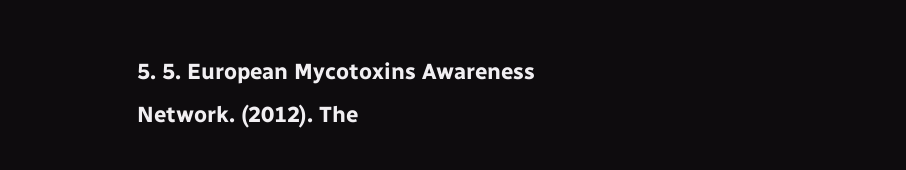5. 5. European Mycotoxins Awareness Network. (2012). The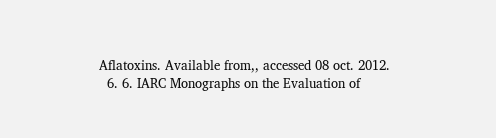Aflatoxins. Available from,, accessed 08 oct. 2012.
  6. 6. IARC Monographs on the Evaluation of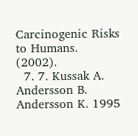Carcinogenic Risks to Humans. (2002).
  7. 7. Kussak A. Andersson B. Andersson K. 1995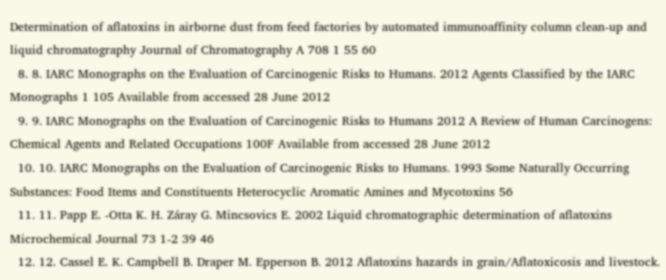Determination of aflatoxins in airborne dust from feed factories by automated immunoaffinity column clean-up and liquid chromatography Journal of Chromatography A 708 1 55 60
  8. 8. IARC Monographs on the Evaluation of Carcinogenic Risks to Humans. 2012 Agents Classified by the IARC Monographs 1 105 Available from accessed 28 June 2012
  9. 9. IARC Monographs on the Evaluation of Carcinogenic Risks to Humans 2012 A Review of Human Carcinogens: Chemical Agents and Related Occupations 100F Available from accessed 28 June 2012
  10. 10. IARC Monographs on the Evaluation of Carcinogenic Risks to Humans. 1993 Some Naturally Occurring Substances: Food Items and Constituents Heterocyclic Aromatic Amines and Mycotoxins 56
  11. 11. Papp E. -Otta K. H. Záray G. Mincsovics E. 2002 Liquid chromatographic determination of aflatoxins Microchemical Journal 73 1-2 39 46
  12. 12. Cassel E. K. Campbell B. Draper M. Epperson B. 2012 Aflatoxins hazards in grain/Aflatoxicosis and livestock.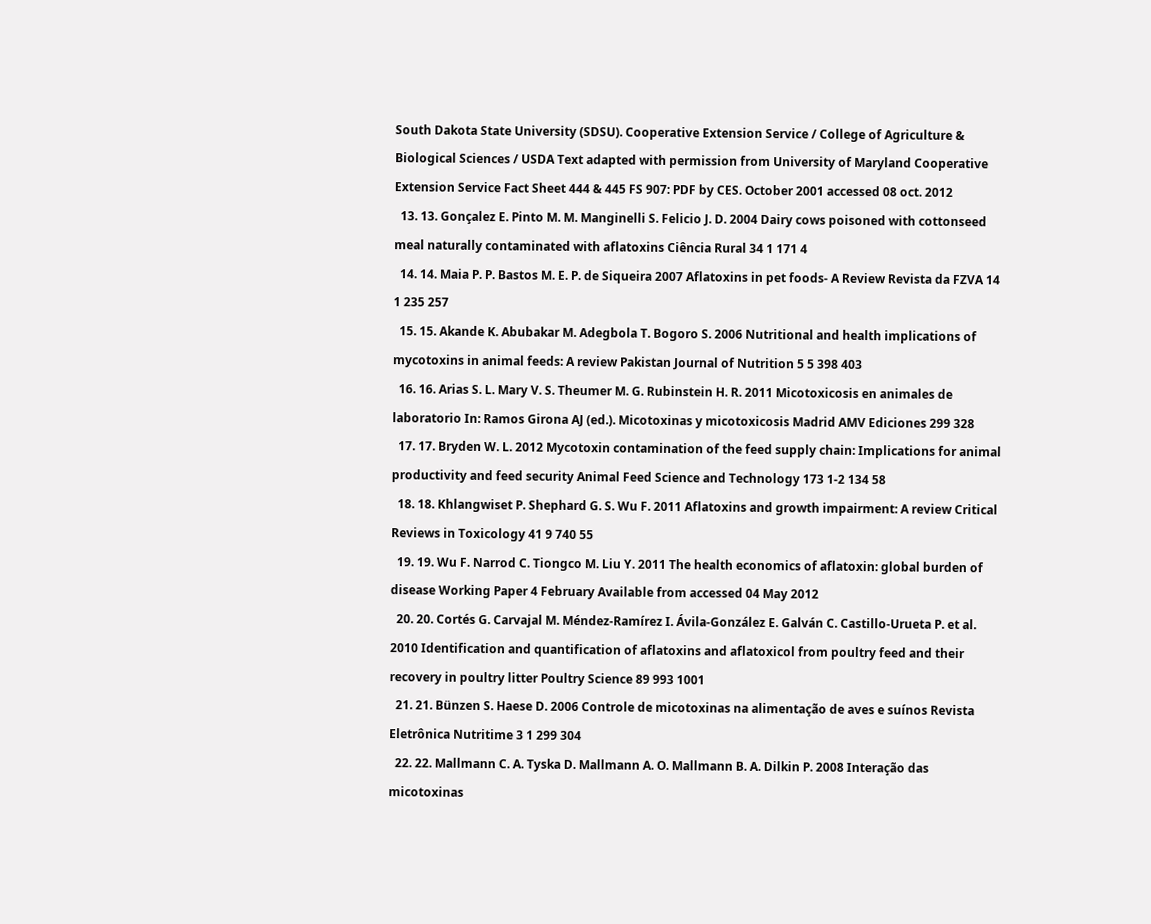South Dakota State University (SDSU). Cooperative Extension Service / College of Agriculture & Biological Sciences / USDA Text adapted with permission from University of Maryland Cooperative Extension Service Fact Sheet 444 & 445 FS 907: PDF by CES. October 2001 accessed 08 oct. 2012
  13. 13. Gonçalez E. Pinto M. M. Manginelli S. Felicio J. D. 2004 Dairy cows poisoned with cottonseed meal naturally contaminated with aflatoxins Ciência Rural 34 1 171 4
  14. 14. Maia P. P. Bastos M. E. P. de Siqueira 2007 Aflatoxins in pet foods- A Review Revista da FZVA 14 1 235 257
  15. 15. Akande K. Abubakar M. Adegbola T. Bogoro S. 2006 Nutritional and health implications of mycotoxins in animal feeds: A review Pakistan Journal of Nutrition 5 5 398 403
  16. 16. Arias S. L. Mary V. S. Theumer M. G. Rubinstein H. R. 2011 Micotoxicosis en animales de laboratorio In: Ramos Girona AJ (ed.). Micotoxinas y micotoxicosis Madrid AMV Ediciones 299 328
  17. 17. Bryden W. L. 2012 Mycotoxin contamination of the feed supply chain: Implications for animal productivity and feed security Animal Feed Science and Technology 173 1-2 134 58
  18. 18. Khlangwiset P. Shephard G. S. Wu F. 2011 Aflatoxins and growth impairment: A review Critical Reviews in Toxicology 41 9 740 55
  19. 19. Wu F. Narrod C. Tiongco M. Liu Y. 2011 The health economics of aflatoxin: global burden of disease Working Paper 4 February Available from accessed 04 May 2012
  20. 20. Cortés G. Carvajal M. Méndez-Ramírez I. Ávila-González E. Galván C. Castillo-Urueta P. et al. 2010 Identification and quantification of aflatoxins and aflatoxicol from poultry feed and their recovery in poultry litter Poultry Science 89 993 1001
  21. 21. Bünzen S. Haese D. 2006 Controle de micotoxinas na alimentação de aves e suínos Revista Eletrônica Nutritime 3 1 299 304
  22. 22. Mallmann C. A. Tyska D. Mallmann A. O. Mallmann B. A. Dilkin P. 2008 Interação das micotoxinas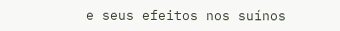e seus efeitos nos suínos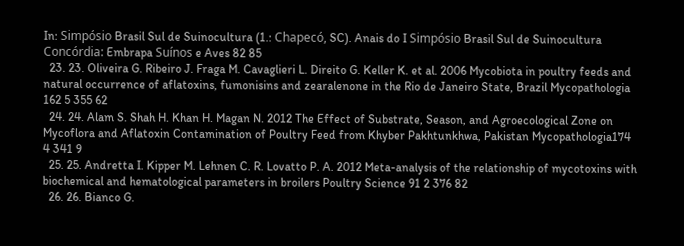In: Simpósio Brasil Sul de Suinocultura (1.: Chapecó, SC). Anais do I Simpósio Brasil Sul de Suinocultura Concórdia: Embrapa Suínos e Aves 82 85
  23. 23. Oliveira G. Ribeiro J. Fraga M. Cavaglieri L. Direito G. Keller K. et al. 2006 Mycobiota in poultry feeds and natural occurrence of aflatoxins, fumonisins and zearalenone in the Rio de Janeiro State, Brazil Mycopathologia 162 5 355 62
  24. 24. Alam S. Shah H. Khan H. Magan N. 2012 The Effect of Substrate, Season, and Agroecological Zone on Mycoflora and Aflatoxin Contamination of Poultry Feed from Khyber Pakhtunkhwa, Pakistan Mycopathologia174 4 341 9
  25. 25. Andretta I. Kipper M. Lehnen C. R. Lovatto P. A. 2012 Meta-analysis of the relationship of mycotoxins with biochemical and hematological parameters in broilers Poultry Science 91 2 376 82
  26. 26. Bianco G.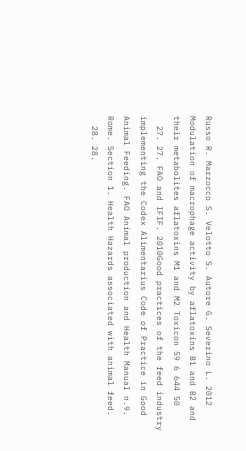Russo R. Marzocco S. Velotto S. Autore G. Severino L. 2012 Modulation of macrophage activity by aflatoxins B1 and B2 and their metabolites aflatoxins M1 and M2 Toxicon 59 6 644 50
  27. 27. FAO and IFIF. 2010Good practices of the feed industry implementing the Codex Alimentarius Code of Practice in Good Animal Feeding. FAO Animal production and Health Manual n.9. Rome. Section 1. Health Hazards associated with animal feed.
  28. 28.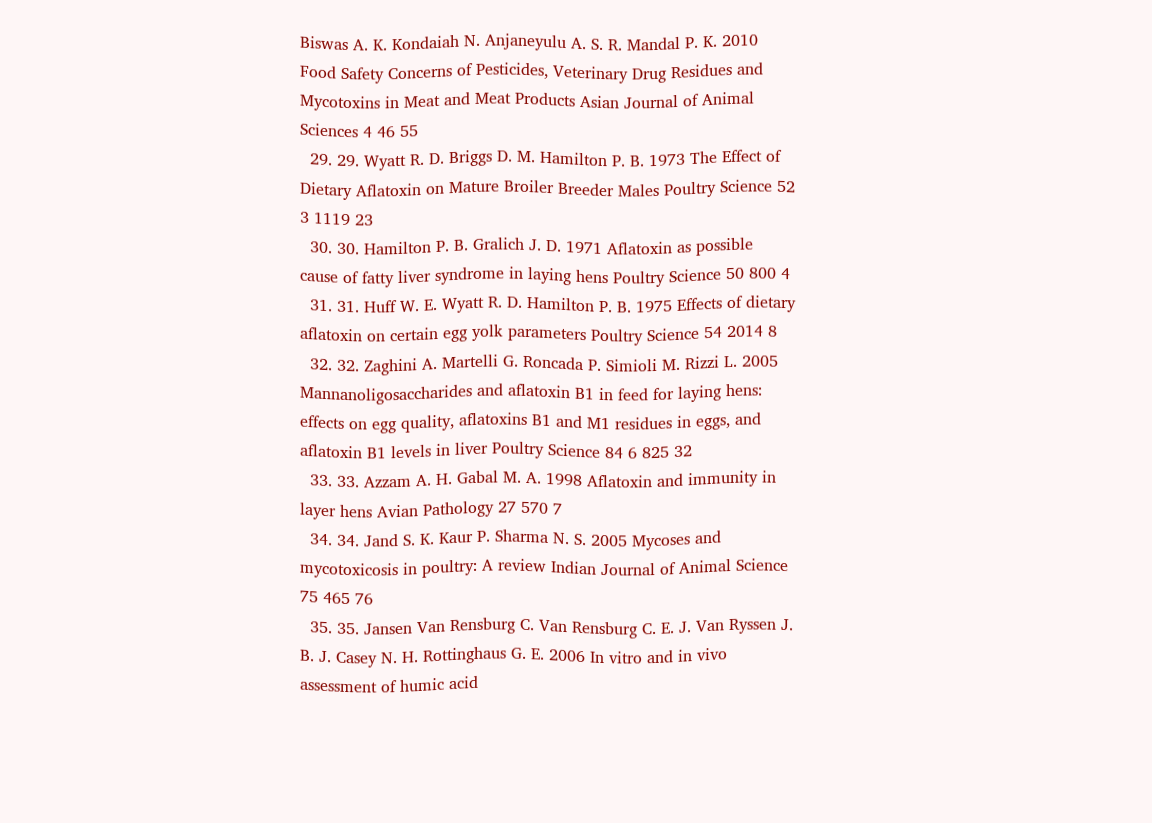Biswas A. K. Kondaiah N. Anjaneyulu A. S. R. Mandal P. K. 2010 Food Safety Concerns of Pesticides, Veterinary Drug Residues and Mycotoxins in Meat and Meat Products Asian Journal of Animal Sciences 4 46 55
  29. 29. Wyatt R. D. Briggs D. M. Hamilton P. B. 1973 The Effect of Dietary Aflatoxin on Mature Broiler Breeder Males Poultry Science 52 3 1119 23
  30. 30. Hamilton P. B. Gralich J. D. 1971 Aflatoxin as possible cause of fatty liver syndrome in laying hens Poultry Science 50 800 4
  31. 31. Huff W. E. Wyatt R. D. Hamilton P. B. 1975 Effects of dietary aflatoxin on certain egg yolk parameters Poultry Science 54 2014 8
  32. 32. Zaghini A. Martelli G. Roncada P. Simioli M. Rizzi L. 2005 Mannanoligosaccharides and aflatoxin B1 in feed for laying hens: effects on egg quality, aflatoxins B1 and M1 residues in eggs, and aflatoxin B1 levels in liver Poultry Science 84 6 825 32
  33. 33. Azzam A. H. Gabal M. A. 1998 Aflatoxin and immunity in layer hens Avian Pathology 27 570 7
  34. 34. Jand S. K. Kaur P. Sharma N. S. 2005 Mycoses and mycotoxicosis in poultry: A review Indian Journal of Animal Science 75 465 76
  35. 35. Jansen Van Rensburg C. Van Rensburg C. E. J. Van Ryssen J. B. J. Casey N. H. Rottinghaus G. E. 2006 In vitro and in vivo assessment of humic acid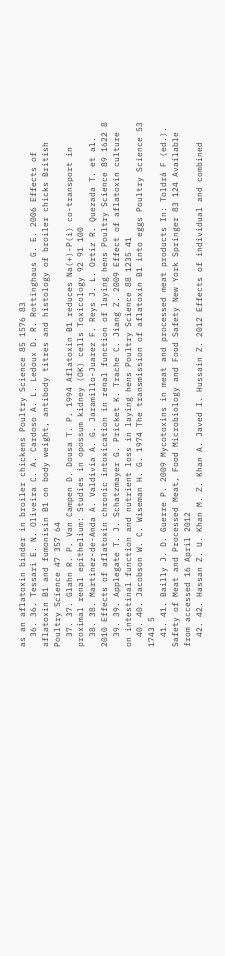as an aflatoxin binder in broiler chickens Poultry Science 85 1576 83
  36. 36. Tessari E. N. Oliveira C. A. Cardoso A. L. Ledoux D. R. Rottinghaus G. E. 2006 Effects of aflatoxin B1 and fumonisin B1 on body weight, antibody titres and histology of broiler chicks British Poultry Science 47 357 64
  37. 37. Glahn R. P. Van Campen D. Dousa T. P. 1994 Aflatoxin B1 reduces Na(+)-P(i) co-transport in proximal renal epithelium: Studies in opossum kidney (OK) cells Toxicology 92 91 100
  38. 38. Martinez-de-Anda A. Valdivia A. G. Jaramillo-Juarez F. Reys J. L. Ortiz R. Quezada T. et al. 2010 Effects of aflatoxin chronic intoxication in renal function of laying hens Poultry Science 89 1622 8
  39. 39. Applegate T. J. Schatzmayer G. Pricket K. Trache C. Jiang Z. 2009 Effect of aflatoxin culture on intestinal function and nutrient loss in laying hens Poultry Science 88 1235 41
  40. 40. Jacobson W. C. Wiseman H. G. 1974 The transmission of aflatoxin B1 into eggs Poultry Science 53 1743 5
  41. 41. Bailly J. D. Guerre P. 2009 Mycotoxins in meat and processed meat products In: Toldrá F (ed.). Safety of Meat and Processed Meat, Food Microbiology and Food Safety New York Springer 83 124 Available from accessed 16 April 2012
  42. 42. Hassan Z. U. Khan M. Z. Khan A. Javed I. Hussain Z. 2012 Effects of individual and combined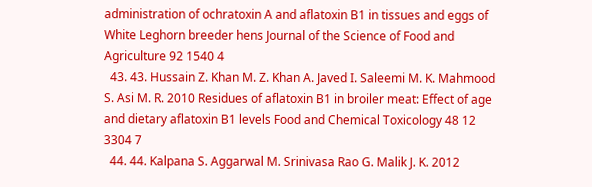administration of ochratoxin A and aflatoxin B1 in tissues and eggs of White Leghorn breeder hens Journal of the Science of Food and Agriculture 92 1540 4
  43. 43. Hussain Z. Khan M. Z. Khan A. Javed I. Saleemi M. K. Mahmood S. Asi M. R. 2010 Residues of aflatoxin B1 in broiler meat: Effect of age and dietary aflatoxin B1 levels Food and Chemical Toxicology 48 12 3304 7
  44. 44. Kalpana S. Aggarwal M. Srinivasa Rao G. Malik J. K. 2012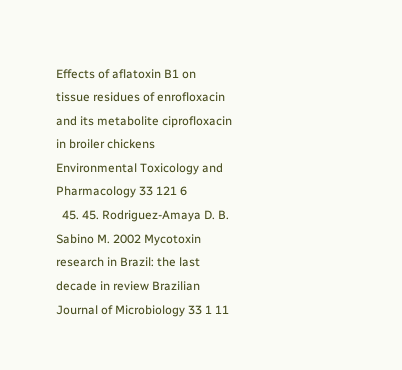Effects of aflatoxin B1 on tissue residues of enrofloxacin and its metabolite ciprofloxacin in broiler chickens Environmental Toxicology and Pharmacology 33 121 6
  45. 45. Rodriguez-Amaya D. B. Sabino M. 2002 Mycotoxin research in Brazil: the last decade in review Brazilian Journal of Microbiology 33 1 11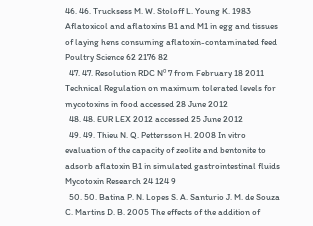46. 46. Trucksess M. W. Stoloff L. Young K. 1983 Aflatoxicol and aflatoxins B1 and M1 in egg and tissues of laying hens consuming aflatoxin-contaminated feed Poultry Science 62 2176 82
  47. 47. Resolution RDC Nº 7 from February 18 2011 Technical Regulation on maximum tolerated levels for mycotoxins in food accessed 28 June 2012
  48. 48. EUR LEX 2012 accessed 25 June 2012
  49. 49. Thieu N. Q. Pettersson H. 2008 In vitro evaluation of the capacity of zeolite and bentonite to adsorb aflatoxin B1 in simulated gastrointestinal fluids Mycotoxin Research 24 124 9
  50. 50. Batina P. N. Lopes S. A. Santurio J. M. de Souza C. Martins D. B. 2005 The effects of the addition of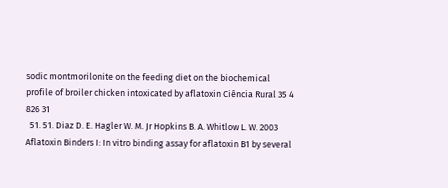sodic montmorilonite on the feeding diet on the biochemical profile of broiler chicken intoxicated by aflatoxin Ciência Rural 35 4 826 31
  51. 51. Diaz D. E. Hagler W. M. Jr Hopkins B. A. Whitlow L. W. 2003 Aflatoxin Binders I: In vitro binding assay for aflatoxin B1 by several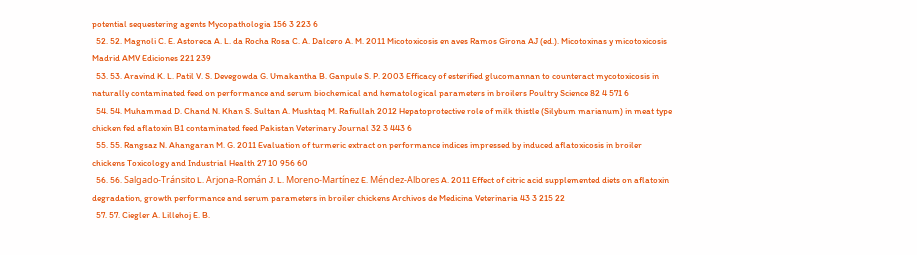potential sequestering agents Mycopathologia 156 3 223 6
  52. 52. Magnoli C. E. Astoreca A. L. da Rocha Rosa C. A. Dalcero A. M. 2011 Micotoxicosis en aves Ramos Girona AJ (ed.). Micotoxinas y micotoxicosis Madrid AMV Ediciones 221 239
  53. 53. Aravind K. L. Patil V. S. Devegowda G. Umakantha B. Ganpule S. P. 2003 Efficacy of esterified glucomannan to counteract mycotoxicosis in naturally contaminated feed on performance and serum biochemical and hematological parameters in broilers Poultry Science 82 4 571 6
  54. 54. Muhammad D. Chand N. Khan S. Sultan A. Mushtaq M. Rafiullah 2012 Hepatoprotective role of milk thistle (Silybum marianum) in meat type chicken fed aflatoxin B1 contaminated feed Pakistan Veterinary Journal 32 3 443 6
  55. 55. Rangsaz N. Ahangaran M. G. 2011 Evaluation of turmeric extract on performance indices impressed by induced aflatoxicosis in broiler chickens Toxicology and Industrial Health 27 10 956 60
  56. 56. Salgado-Tránsito L. Arjona-Román J. L. Moreno-Martínez E. Méndez-Albores A. 2011 Effect of citric acid supplemented diets on aflatoxin degradation, growth performance and serum parameters in broiler chickens Archivos de Medicina Veterinaria 43 3 215 22
  57. 57. Ciegler A. Lillehoj E. B.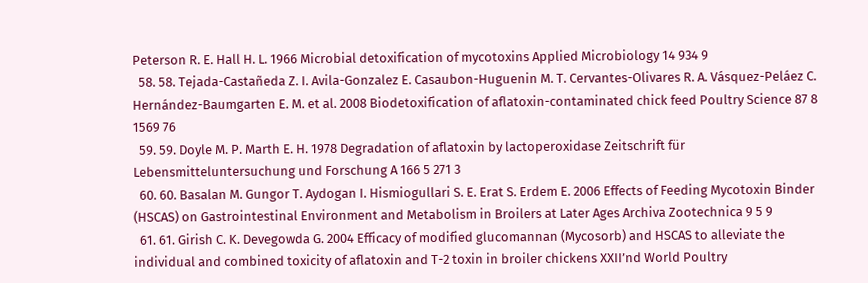Peterson R. E. Hall H. L. 1966 Microbial detoxification of mycotoxins Applied Microbiology 14 934 9
  58. 58. Tejada-Castañeda Z. I. Avila-Gonzalez E. Casaubon-Huguenin M. T. Cervantes-Olivares R. A. Vásquez-Peláez C. Hernández-Baumgarten E. M. et al. 2008 Biodetoxification of aflatoxin-contaminated chick feed Poultry Science 87 8 1569 76
  59. 59. Doyle M. P. Marth E. H. 1978 Degradation of aflatoxin by lactoperoxidase Zeitschrift für Lebensmitteluntersuchung und Forschung A 166 5 271 3
  60. 60. Basalan M. Gungor T. Aydogan I. Hismiogullari S. E. Erat S. Erdem E. 2006 Effects of Feeding Mycotoxin Binder (HSCAS) on Gastrointestinal Environment and Metabolism in Broilers at Later Ages Archiva Zootechnica 9 5 9
  61. 61. Girish C. K. Devegowda G. 2004 Efficacy of modified glucomannan (Mycosorb) and HSCAS to alleviate the individual and combined toxicity of aflatoxin and T-2 toxin in broiler chickens XXII’nd World Poultry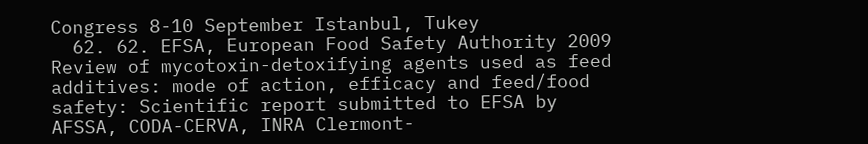Congress 8-10 September Istanbul, Tukey
  62. 62. EFSA, European Food Safety Authority 2009 Review of mycotoxin-detoxifying agents used as feed additives: mode of action, efficacy and feed/food safety: Scientific report submitted to EFSA by AFSSA, CODA-CERVA, INRA Clermont-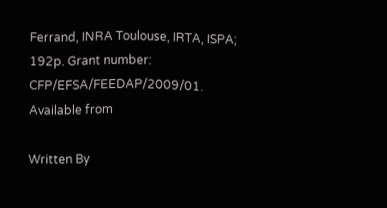Ferrand, INRA Toulouse, IRTA, ISPA; 192p. Grant number: CFP/EFSA/FEEDAP/2009/01. Available from

Written By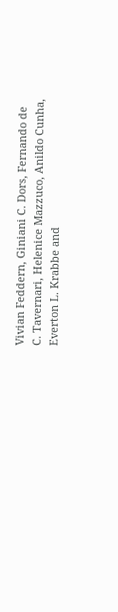Vivian Feddern, Giniani C. Dors, Fernando de C. Tavernari, Helenice Mazzuco, Anildo Cunha, Everton L. Krabbe and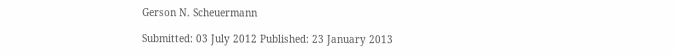Gerson N. Scheuermann

Submitted: 03 July 2012 Published: 23 January 2013